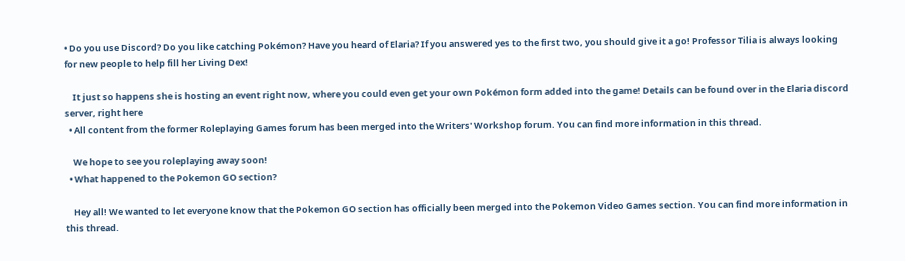• Do you use Discord? Do you like catching Pokémon? Have you heard of Elaria? If you answered yes to the first two, you should give it a go! Professor Tilia is always looking for new people to help fill her Living Dex!

    It just so happens she is hosting an event right now, where you could even get your own Pokémon form added into the game! Details can be found over in the Elaria discord server, right here
  • All content from the former Roleplaying Games forum has been merged into the Writers' Workshop forum. You can find more information in this thread.

    We hope to see you roleplaying away soon!
  • What happened to the Pokemon GO section?

    Hey all! We wanted to let everyone know that the Pokemon GO section has officially been merged into the Pokemon Video Games section. You can find more information in this thread.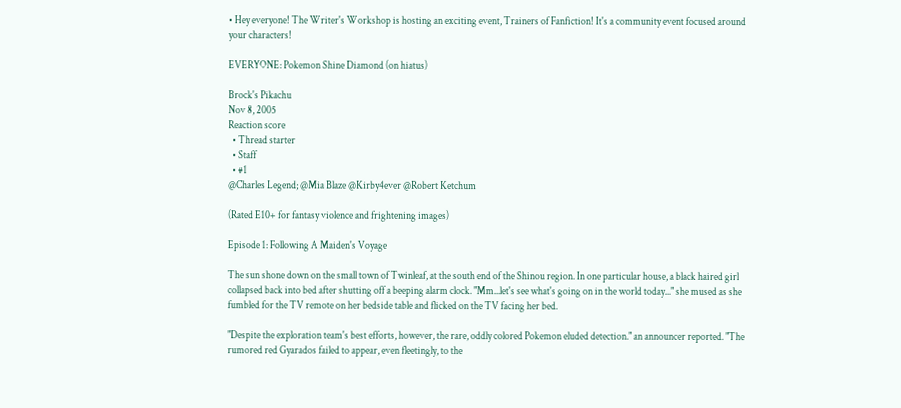• Hey everyone! The Writer's Workshop is hosting an exciting event, Trainers of Fanfiction! It's a community event focused around your characters!

EVERYONE: Pokemon Shine Diamond (on hiatus)

Brock's Pikachu
Nov 8, 2005
Reaction score
  • Thread starter
  • Staff
  • #1
@Charles Legend; @Mia Blaze @Kirby4ever @Robert Ketchum

(Rated E10+ for fantasy violence and frightening images)

Episode 1: Following A Maiden's Voyage

The sun shone down on the small town of Twinleaf, at the south end of the Shinou region. In one particular house, a black haired girl collapsed back into bed after shutting off a beeping alarm clock. "Mm...let's see what's going on in the world today..." she mused as she fumbled for the TV remote on her bedside table and flicked on the TV facing her bed.

"Despite the exploration team's best efforts, however, the rare, oddly colored Pokemon eluded detection." an announcer reported. "The rumored red Gyarados failed to appear, even fleetingly, to the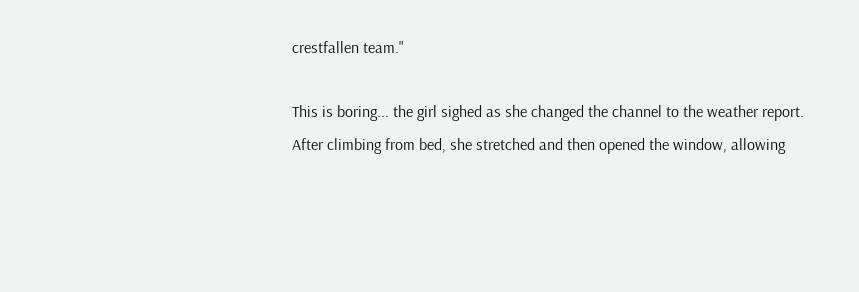crestfallen team."

This is boring... the girl sighed as she changed the channel to the weather report. After climbing from bed, she stretched and then opened the window, allowing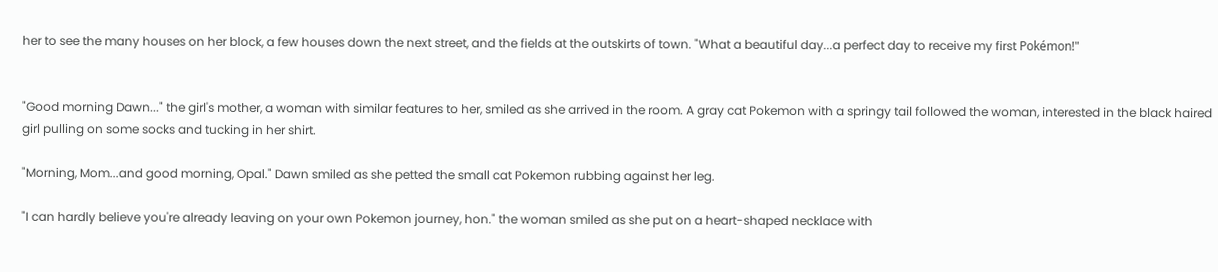her to see the many houses on her block, a few houses down the next street, and the fields at the outskirts of town. "What a beautiful day...a perfect day to receive my first Pokémon!"


"Good morning Dawn..." the girl's mother, a woman with similar features to her, smiled as she arrived in the room. A gray cat Pokemon with a springy tail followed the woman, interested in the black haired girl pulling on some socks and tucking in her shirt.

"Morning, Mom...and good morning, Opal." Dawn smiled as she petted the small cat Pokemon rubbing against her leg.

"I can hardly believe you're already leaving on your own Pokemon journey, hon." the woman smiled as she put on a heart-shaped necklace with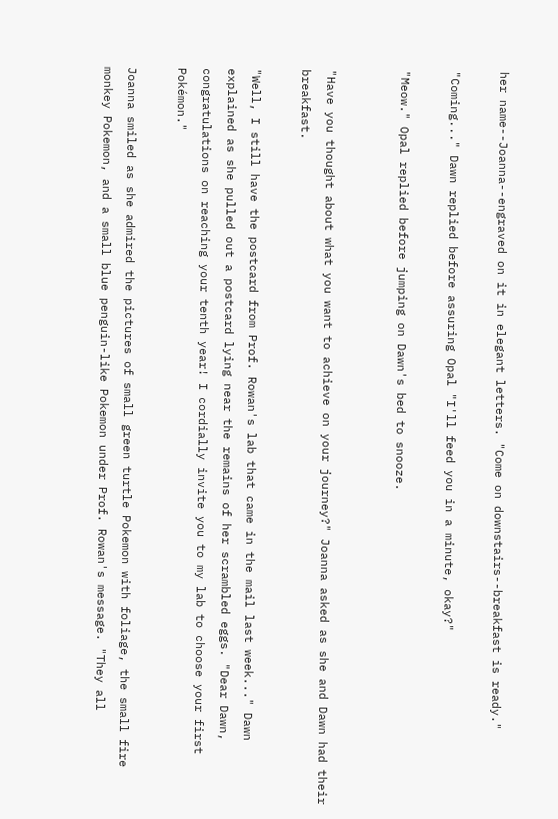her name--Joanna--engraved on it in elegant letters. "Come on downstairs--breakfast is ready."

"Coming..." Dawn replied before assuring Opal "I'll feed you in a minute, okay?"

"Meow." Opal replied before jumping on Dawn's bed to snooze.


"Have you thought about what you want to achieve on your journey?" Joanna asked as she and Dawn had their breakfast.

"Well, I still have the postcard from Prof. Rowan's lab that came in the mail last week..." Dawn explained as she pulled out a postcard lying near the remains of her scrambled eggs. "Dear Dawn, congratulations on reaching your tenth year! I cordially invite you to my lab to choose your first Pokémon."

Joanna smiled as she admired the pictures of small green turtle Pokemon with foliage, the small fire monkey Pokemon, and a small blue penguin-like Pokemon under Prof. Rowan's message. "They all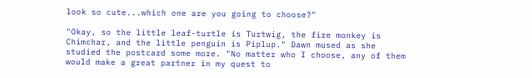look so cute...which one are you going to choose?"

"Okay, so the little leaf-turtle is Turtwig, the fire monkey is Chimchar, and the little penguin is Piplup." Dawn mused as she studied the postcard some more. "No matter who I choose, any of them would make a great partner in my quest to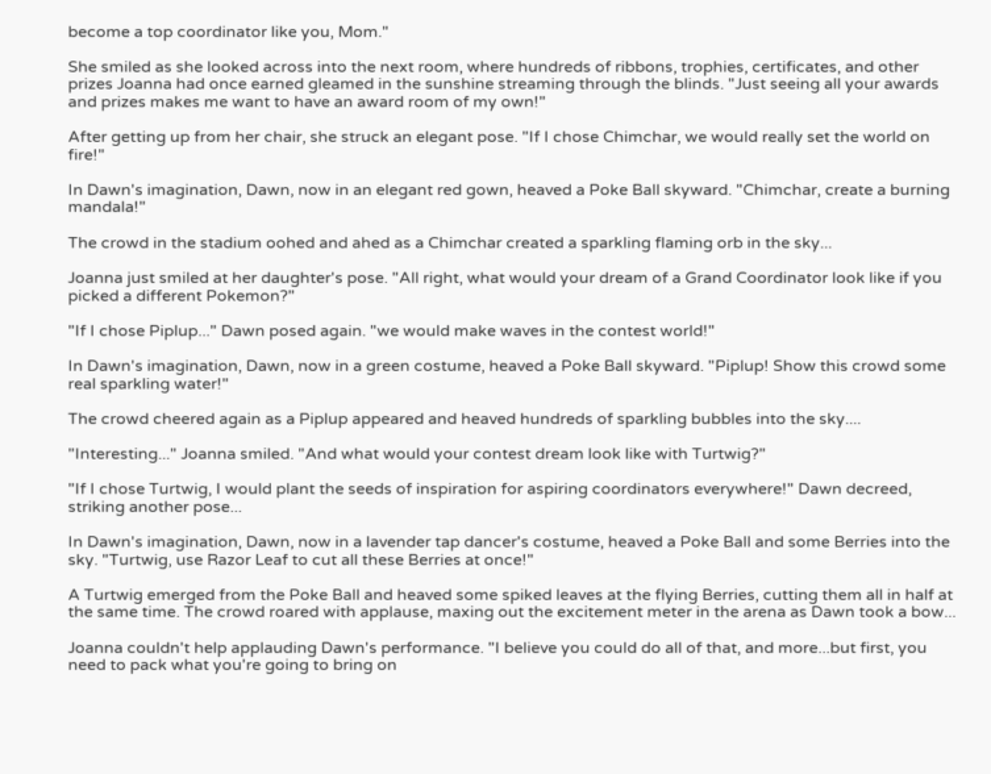become a top coordinator like you, Mom."

She smiled as she looked across into the next room, where hundreds of ribbons, trophies, certificates, and other prizes Joanna had once earned gleamed in the sunshine streaming through the blinds. "Just seeing all your awards and prizes makes me want to have an award room of my own!"

After getting up from her chair, she struck an elegant pose. "If I chose Chimchar, we would really set the world on fire!"

In Dawn's imagination, Dawn, now in an elegant red gown, heaved a Poke Ball skyward. "Chimchar, create a burning mandala!"

The crowd in the stadium oohed and ahed as a Chimchar created a sparkling flaming orb in the sky...

Joanna just smiled at her daughter's pose. "All right, what would your dream of a Grand Coordinator look like if you picked a different Pokemon?"

"If I chose Piplup..." Dawn posed again. "we would make waves in the contest world!"

In Dawn's imagination, Dawn, now in a green costume, heaved a Poke Ball skyward. "Piplup! Show this crowd some real sparkling water!"

The crowd cheered again as a Piplup appeared and heaved hundreds of sparkling bubbles into the sky....

"Interesting..." Joanna smiled. "And what would your contest dream look like with Turtwig?"

"If I chose Turtwig, I would plant the seeds of inspiration for aspiring coordinators everywhere!" Dawn decreed, striking another pose...

In Dawn's imagination, Dawn, now in a lavender tap dancer's costume, heaved a Poke Ball and some Berries into the sky. "Turtwig, use Razor Leaf to cut all these Berries at once!"

A Turtwig emerged from the Poke Ball and heaved some spiked leaves at the flying Berries, cutting them all in half at the same time. The crowd roared with applause, maxing out the excitement meter in the arena as Dawn took a bow...

Joanna couldn't help applauding Dawn's performance. "I believe you could do all of that, and more...but first, you need to pack what you're going to bring on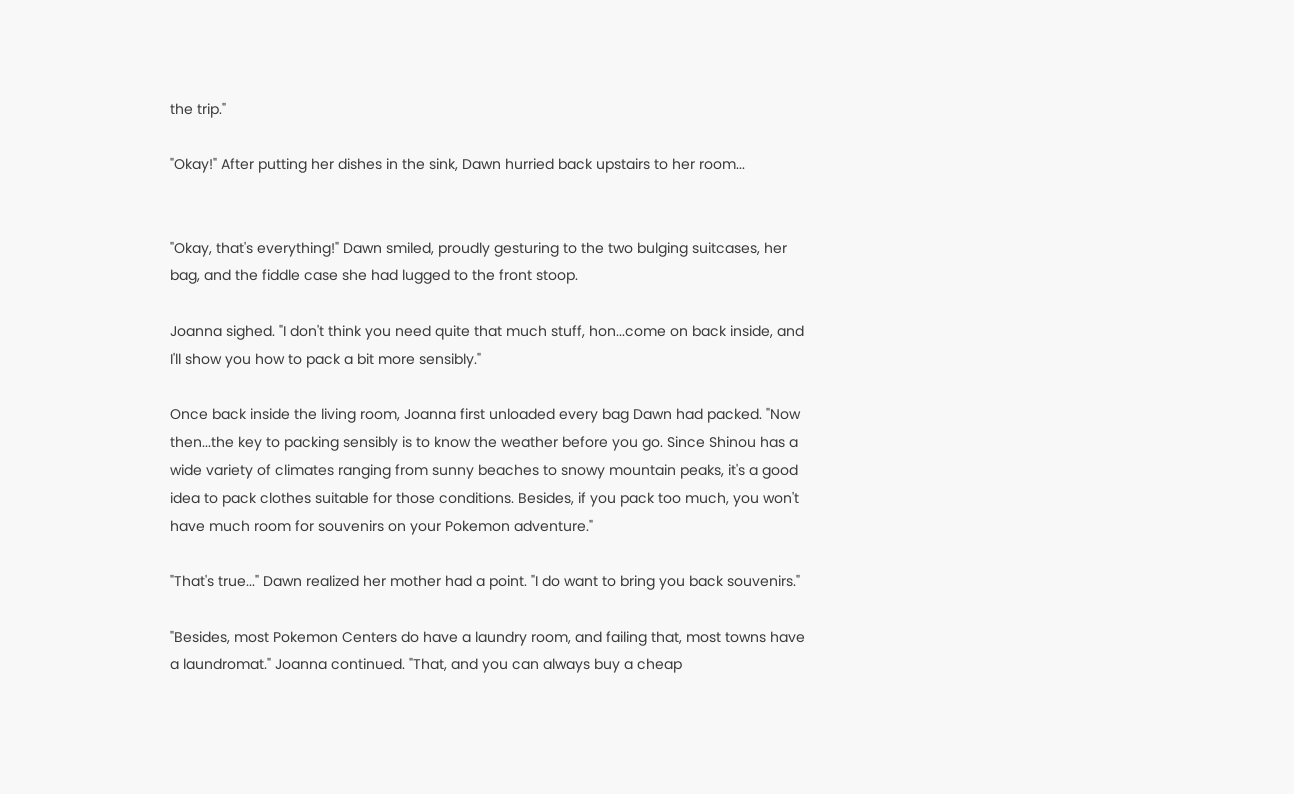the trip."

"Okay!" After putting her dishes in the sink, Dawn hurried back upstairs to her room...


"Okay, that's everything!" Dawn smiled, proudly gesturing to the two bulging suitcases, her bag, and the fiddle case she had lugged to the front stoop.

Joanna sighed. "I don't think you need quite that much stuff, hon...come on back inside, and I'll show you how to pack a bit more sensibly."

Once back inside the living room, Joanna first unloaded every bag Dawn had packed. "Now then...the key to packing sensibly is to know the weather before you go. Since Shinou has a wide variety of climates ranging from sunny beaches to snowy mountain peaks, it's a good idea to pack clothes suitable for those conditions. Besides, if you pack too much, you won't have much room for souvenirs on your Pokemon adventure."

"That's true..." Dawn realized her mother had a point. "I do want to bring you back souvenirs."

"Besides, most Pokemon Centers do have a laundry room, and failing that, most towns have a laundromat." Joanna continued. "That, and you can always buy a cheap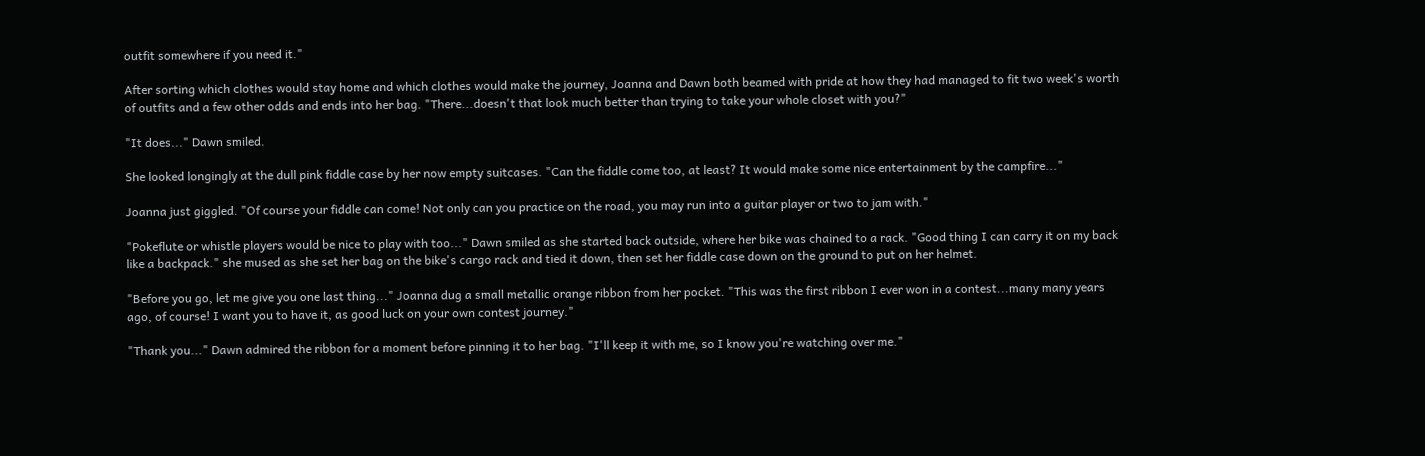outfit somewhere if you need it."

After sorting which clothes would stay home and which clothes would make the journey, Joanna and Dawn both beamed with pride at how they had managed to fit two week's worth of outfits and a few other odds and ends into her bag. "There...doesn't that look much better than trying to take your whole closet with you?"

"It does..." Dawn smiled.

She looked longingly at the dull pink fiddle case by her now empty suitcases. "Can the fiddle come too, at least? It would make some nice entertainment by the campfire..."

Joanna just giggled. "Of course your fiddle can come! Not only can you practice on the road, you may run into a guitar player or two to jam with."

"Pokeflute or whistle players would be nice to play with too..." Dawn smiled as she started back outside, where her bike was chained to a rack. "Good thing I can carry it on my back like a backpack." she mused as she set her bag on the bike's cargo rack and tied it down, then set her fiddle case down on the ground to put on her helmet.

"Before you go, let me give you one last thing..." Joanna dug a small metallic orange ribbon from her pocket. "This was the first ribbon I ever won in a contest...many many years ago, of course! I want you to have it, as good luck on your own contest journey."

"Thank you..." Dawn admired the ribbon for a moment before pinning it to her bag. "I'll keep it with me, so I know you're watching over me."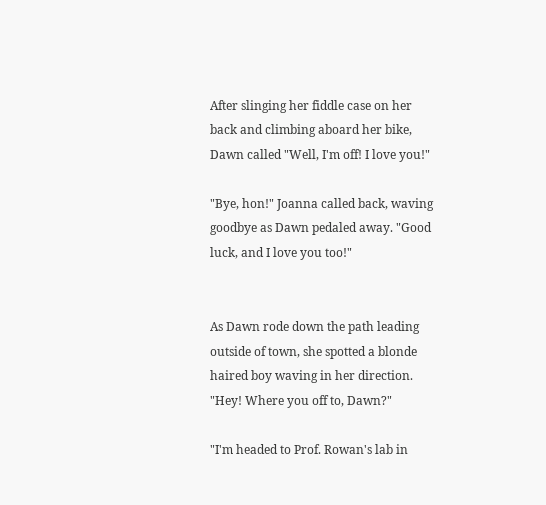After slinging her fiddle case on her back and climbing aboard her bike, Dawn called "Well, I'm off! I love you!"

"Bye, hon!" Joanna called back, waving goodbye as Dawn pedaled away. "Good luck, and I love you too!"


As Dawn rode down the path leading outside of town, she spotted a blonde haired boy waving in her direction. "Hey! Where you off to, Dawn?"

"I'm headed to Prof. Rowan's lab in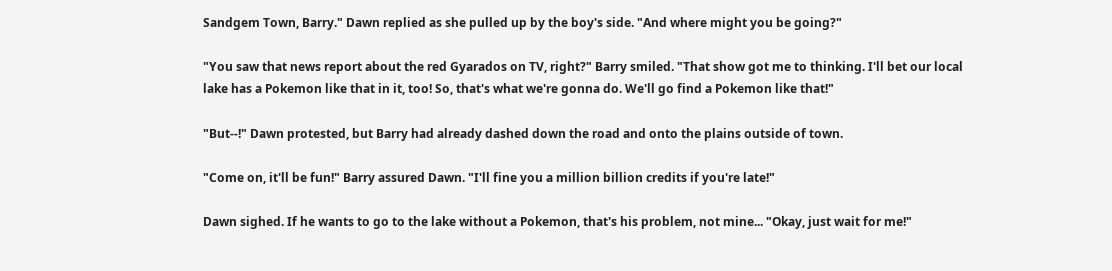Sandgem Town, Barry." Dawn replied as she pulled up by the boy's side. "And where might you be going?"

"You saw that news report about the red Gyarados on TV, right?" Barry smiled. "That show got me to thinking. I'll bet our local lake has a Pokemon like that in it, too! So, that's what we're gonna do. We'll go find a Pokemon like that!"

"But--!" Dawn protested, but Barry had already dashed down the road and onto the plains outside of town.

"Come on, it'll be fun!" Barry assured Dawn. "I'll fine you a million billion credits if you're late!"

Dawn sighed. If he wants to go to the lake without a Pokemon, that's his problem, not mine... "Okay, just wait for me!"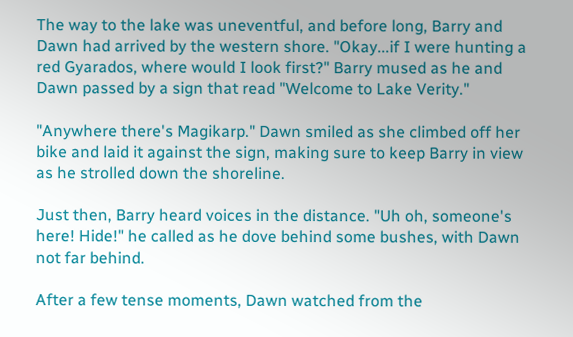The way to the lake was uneventful, and before long, Barry and Dawn had arrived by the western shore. "Okay...if I were hunting a red Gyarados, where would I look first?" Barry mused as he and Dawn passed by a sign that read "Welcome to Lake Verity."

"Anywhere there's Magikarp." Dawn smiled as she climbed off her bike and laid it against the sign, making sure to keep Barry in view as he strolled down the shoreline.

Just then, Barry heard voices in the distance. "Uh oh, someone's here! Hide!" he called as he dove behind some bushes, with Dawn not far behind.

After a few tense moments, Dawn watched from the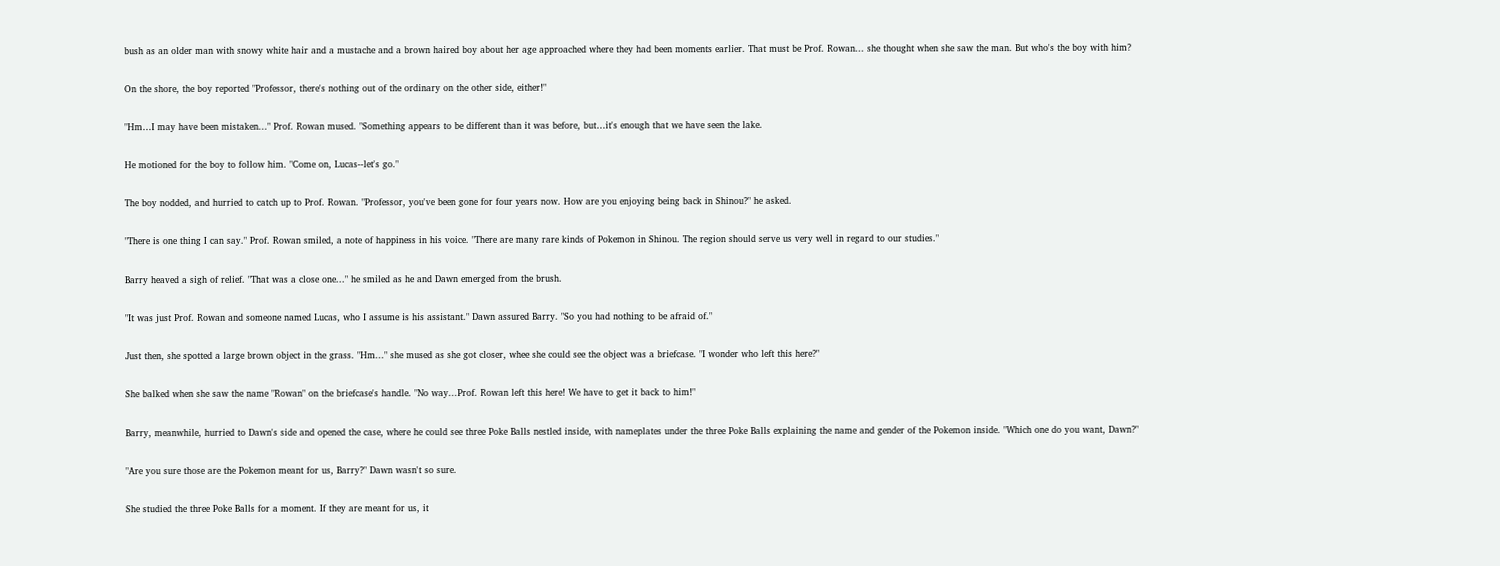bush as an older man with snowy white hair and a mustache and a brown haired boy about her age approached where they had been moments earlier. That must be Prof. Rowan... she thought when she saw the man. But who's the boy with him?

On the shore, the boy reported "Professor, there's nothing out of the ordinary on the other side, either!"

"Hm…I may have been mistaken..." Prof. Rowan mused. "Something appears to be different than it was before, but…it's enough that we have seen the lake.

He motioned for the boy to follow him. "Come on, Lucas--let's go."

The boy nodded, and hurried to catch up to Prof. Rowan. "Professor, you've been gone for four years now. How are you enjoying being back in Shinou?" he asked.

"There is one thing I can say." Prof. Rowan smiled, a note of happiness in his voice. "There are many rare kinds of Pokemon in Shinou. The region should serve us very well in regard to our studies."

Barry heaved a sigh of relief. "That was a close one..." he smiled as he and Dawn emerged from the brush.

"It was just Prof. Rowan and someone named Lucas, who I assume is his assistant." Dawn assured Barry. "So you had nothing to be afraid of."

Just then, she spotted a large brown object in the grass. "Hm..." she mused as she got closer, whee she could see the object was a briefcase. "I wonder who left this here?"

She balked when she saw the name "Rowan" on the briefcase's handle. "No way...Prof. Rowan left this here! We have to get it back to him!"

Barry, meanwhile, hurried to Dawn's side and opened the case, where he could see three Poke Balls nestled inside, with nameplates under the three Poke Balls explaining the name and gender of the Pokemon inside. "Which one do you want, Dawn?"

"Are you sure those are the Pokemon meant for us, Barry?" Dawn wasn't so sure.

She studied the three Poke Balls for a moment. If they are meant for us, it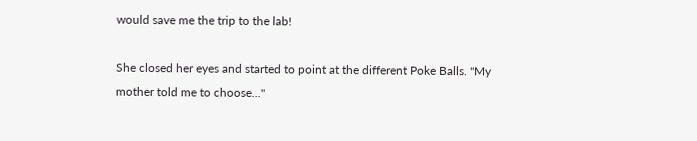would save me the trip to the lab!

She closed her eyes and started to point at the different Poke Balls. "My mother told me to choose..."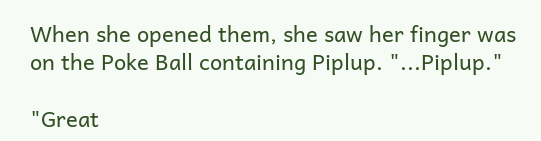When she opened them, she saw her finger was on the Poke Ball containing Piplup. "...Piplup."

"Great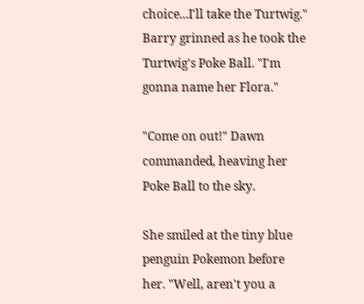choice...I'll take the Turtwig." Barry grinned as he took the Turtwig's Poke Ball. "I'm gonna name her Flora."

"Come on out!" Dawn commanded, heaving her Poke Ball to the sky.

She smiled at the tiny blue penguin Pokemon before her. "Well, aren't you a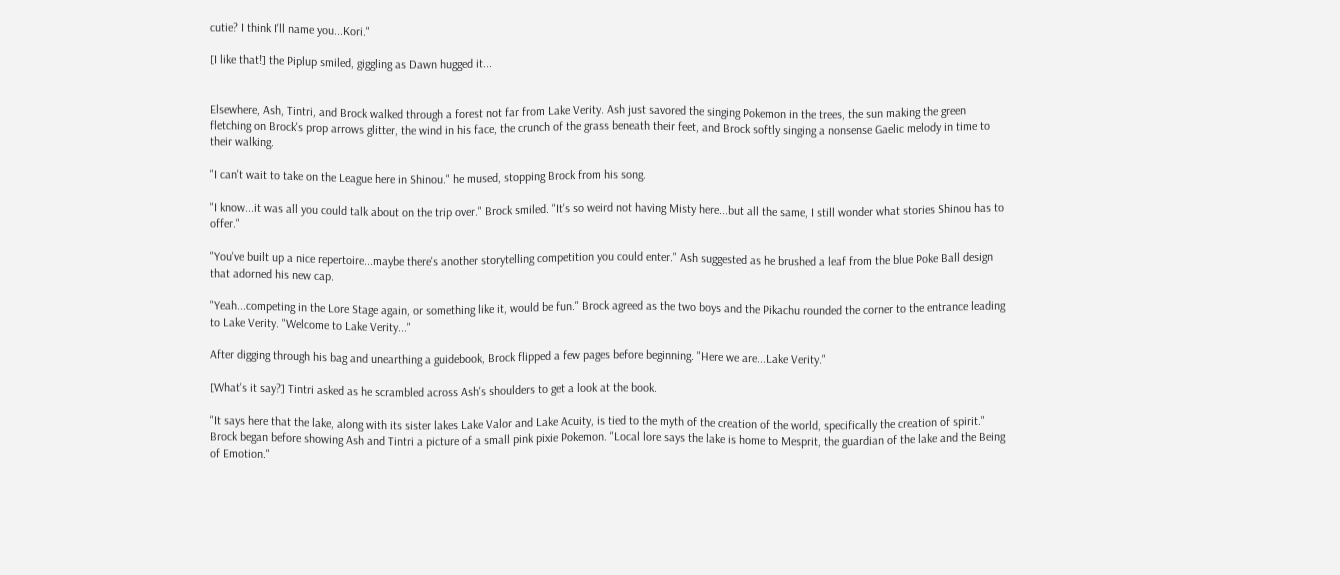cutie? I think I'll name you...Kori."

[I like that!] the Piplup smiled, giggling as Dawn hugged it...


Elsewhere, Ash, Tintri, and Brock walked through a forest not far from Lake Verity. Ash just savored the singing Pokemon in the trees, the sun making the green fletching on Brock's prop arrows glitter, the wind in his face, the crunch of the grass beneath their feet, and Brock softly singing a nonsense Gaelic melody in time to their walking.

"I can't wait to take on the League here in Shinou." he mused, stopping Brock from his song.

"I know...it was all you could talk about on the trip over." Brock smiled. "It's so weird not having Misty here...but all the same, I still wonder what stories Shinou has to offer."

"You've built up a nice repertoire...maybe there's another storytelling competition you could enter." Ash suggested as he brushed a leaf from the blue Poke Ball design that adorned his new cap.

"Yeah...competing in the Lore Stage again, or something like it, would be fun." Brock agreed as the two boys and the Pikachu rounded the corner to the entrance leading to Lake Verity. "Welcome to Lake Verity..."

After digging through his bag and unearthing a guidebook, Brock flipped a few pages before beginning. "Here we are...Lake Verity."

[What's it say?] Tintri asked as he scrambled across Ash's shoulders to get a look at the book.

"It says here that the lake, along with its sister lakes Lake Valor and Lake Acuity, is tied to the myth of the creation of the world, specifically the creation of spirit." Brock began before showing Ash and Tintri a picture of a small pink pixie Pokemon. "Local lore says the lake is home to Mesprit, the guardian of the lake and the Being of Emotion."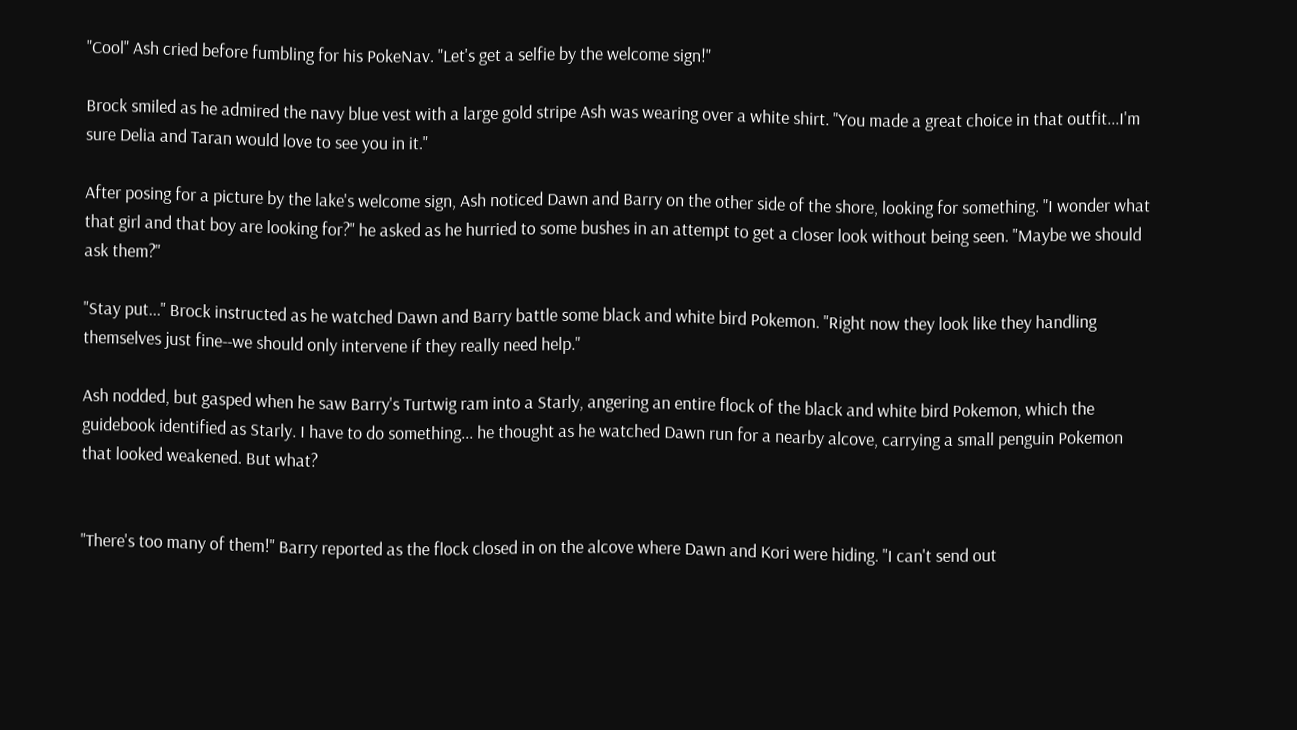"Cool" Ash cried before fumbling for his PokeNav. "Let's get a selfie by the welcome sign!"

Brock smiled as he admired the navy blue vest with a large gold stripe Ash was wearing over a white shirt. "You made a great choice in that outfit...I'm sure Delia and Taran would love to see you in it."

After posing for a picture by the lake's welcome sign, Ash noticed Dawn and Barry on the other side of the shore, looking for something. "I wonder what that girl and that boy are looking for?" he asked as he hurried to some bushes in an attempt to get a closer look without being seen. "Maybe we should ask them?"

"Stay put..." Brock instructed as he watched Dawn and Barry battle some black and white bird Pokemon. "Right now they look like they handling themselves just fine--we should only intervene if they really need help."

Ash nodded, but gasped when he saw Barry's Turtwig ram into a Starly, angering an entire flock of the black and white bird Pokemon, which the guidebook identified as Starly. I have to do something... he thought as he watched Dawn run for a nearby alcove, carrying a small penguin Pokemon that looked weakened. But what?


"There's too many of them!" Barry reported as the flock closed in on the alcove where Dawn and Kori were hiding. "I can't send out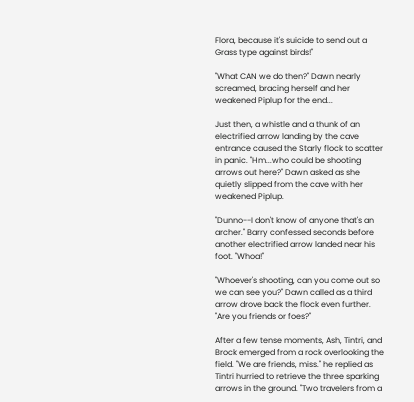Flora, because it's suicide to send out a Grass type against birds!"

"What CAN we do then?" Dawn nearly screamed, bracing herself and her weakened Piplup for the end...

Just then, a whistle and a thunk of an electrified arrow landing by the cave entrance caused the Starly flock to scatter in panic. "Hm...who could be shooting arrows out here?" Dawn asked as she quietly slipped from the cave with her weakened Piplup.

"Dunno--I don't know of anyone that's an archer." Barry confessed seconds before another electrified arrow landed near his foot. "Whoa!"

"Whoever's shooting, can you come out so we can see you?" Dawn called as a third arrow drove back the flock even further. "Are you friends or foes?"

After a few tense moments, Ash, Tintri, and Brock emerged from a rock overlooking the field. "We are friends, miss." he replied as Tintri hurried to retrieve the three sparking arrows in the ground. "Two travelers from a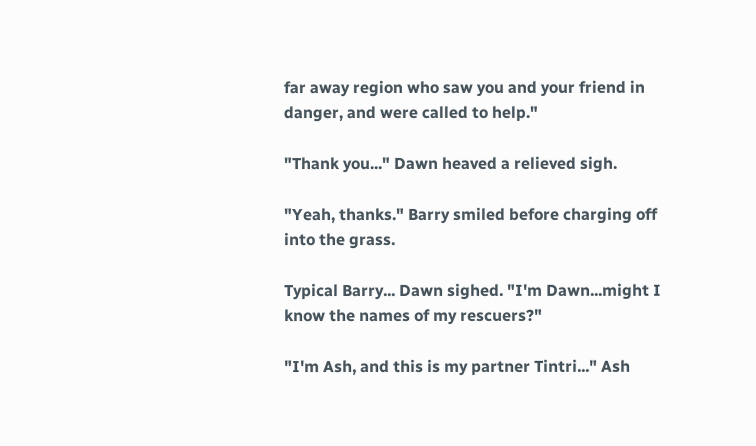far away region who saw you and your friend in danger, and were called to help."

"Thank you..." Dawn heaved a relieved sigh.

"Yeah, thanks." Barry smiled before charging off into the grass.

Typical Barry... Dawn sighed. "I'm Dawn...might I know the names of my rescuers?"

"I'm Ash, and this is my partner Tintri..." Ash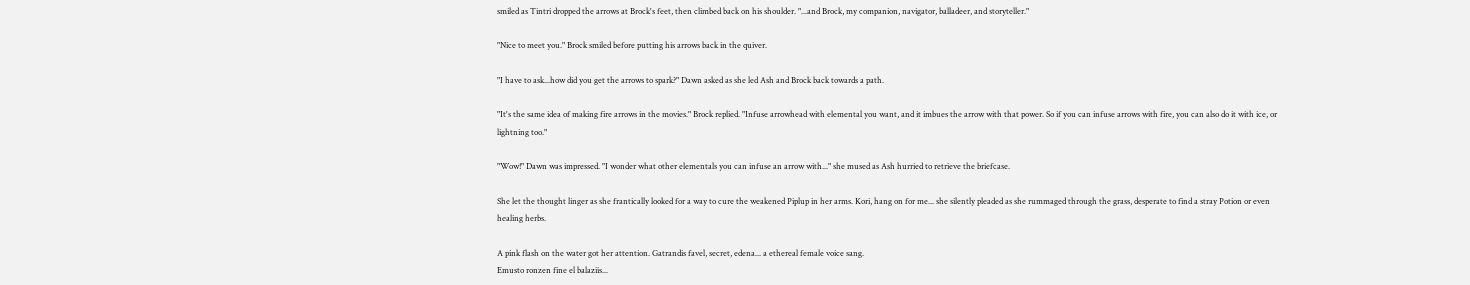smiled as Tintri dropped the arrows at Brock's feet, then climbed back on his shoulder. "...and Brock, my companion, navigator, balladeer, and storyteller."

"Nice to meet you." Brock smiled before putting his arrows back in the quiver.

"I have to ask...how did you get the arrows to spark?" Dawn asked as she led Ash and Brock back towards a path.

"It's the same idea of making fire arrows in the movies." Brock replied. "Infuse arrowhead with elemental you want, and it imbues the arrow with that power. So if you can infuse arrows with fire, you can also do it with ice, or lightning too."

"Wow!" Dawn was impressed. "I wonder what other elementals you can infuse an arrow with..." she mused as Ash hurried to retrieve the briefcase.

She let the thought linger as she frantically looked for a way to cure the weakened Piplup in her arms. Kori, hang on for me... she silently pleaded as she rummaged through the grass, desperate to find a stray Potion or even healing herbs.

A pink flash on the water got her attention. Gatrandis favel, secret, edena... a ethereal female voice sang.
Emusto ronzen fine el balaziis...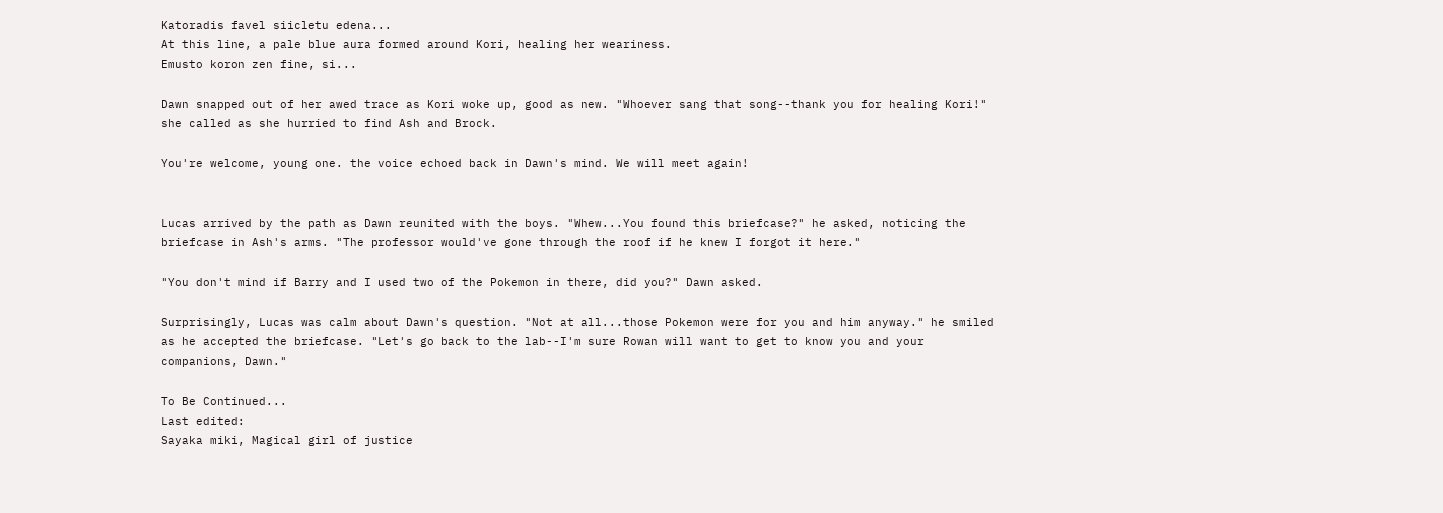Katoradis favel siicletu edena...
At this line, a pale blue aura formed around Kori, healing her weariness.
Emusto koron zen fine, si...

Dawn snapped out of her awed trace as Kori woke up, good as new. "Whoever sang that song--thank you for healing Kori!" she called as she hurried to find Ash and Brock.

You're welcome, young one. the voice echoed back in Dawn's mind. We will meet again!


Lucas arrived by the path as Dawn reunited with the boys. "Whew...You found this briefcase?" he asked, noticing the briefcase in Ash's arms. "The professor would've gone through the roof if he knew I forgot it here."

"You don't mind if Barry and I used two of the Pokemon in there, did you?" Dawn asked.

Surprisingly, Lucas was calm about Dawn's question. "Not at all...those Pokemon were for you and him anyway." he smiled as he accepted the briefcase. "Let's go back to the lab--I'm sure Rowan will want to get to know you and your companions, Dawn."

To Be Continued...
Last edited:
Sayaka miki, Magical girl of justice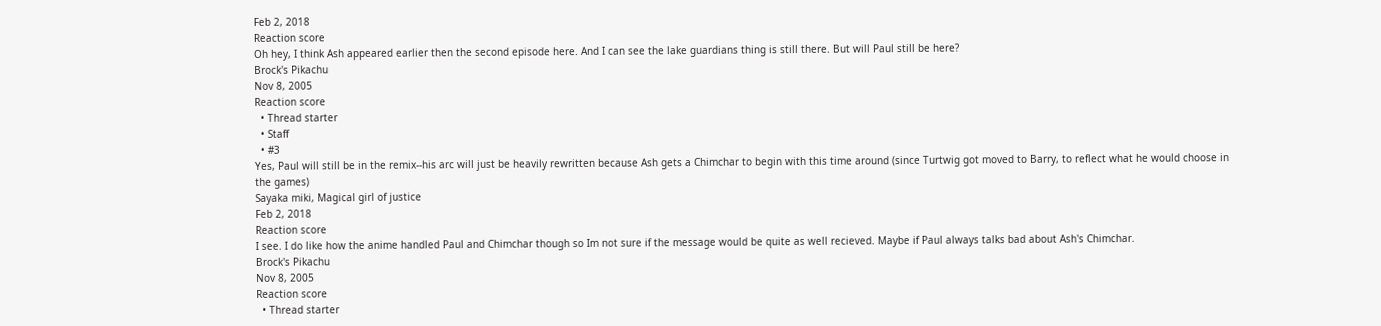Feb 2, 2018
Reaction score
Oh hey, I think Ash appeared earlier then the second episode here. And I can see the lake guardians thing is still there. But will Paul still be here?
Brock's Pikachu
Nov 8, 2005
Reaction score
  • Thread starter
  • Staff
  • #3
Yes, Paul will still be in the remix--his arc will just be heavily rewritten because Ash gets a Chimchar to begin with this time around (since Turtwig got moved to Barry, to reflect what he would choose in the games)
Sayaka miki, Magical girl of justice
Feb 2, 2018
Reaction score
I see. I do like how the anime handled Paul and Chimchar though so Im not sure if the message would be quite as well recieved. Maybe if Paul always talks bad about Ash's Chimchar.
Brock's Pikachu
Nov 8, 2005
Reaction score
  • Thread starter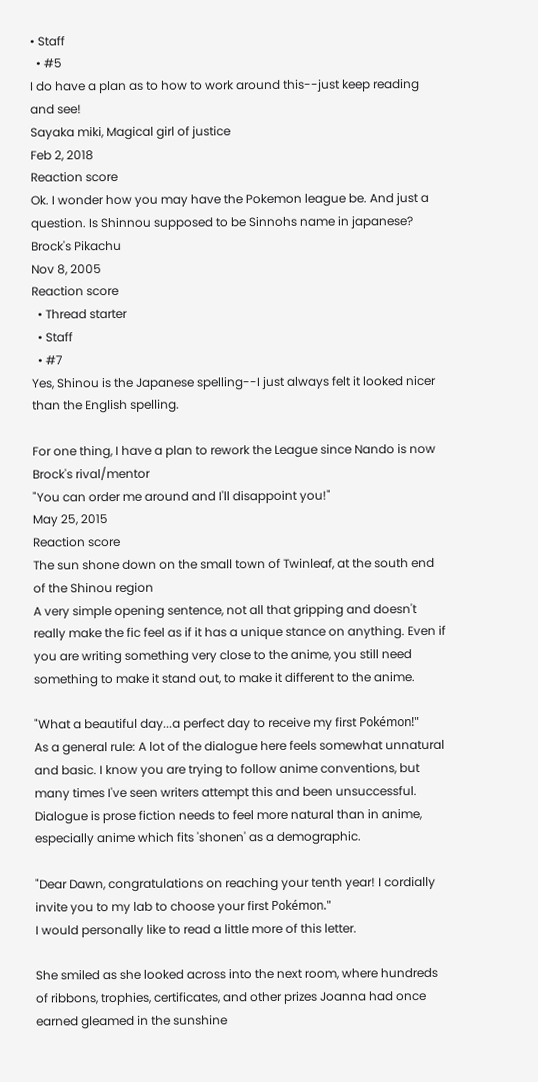• Staff
  • #5
I do have a plan as to how to work around this--just keep reading and see!
Sayaka miki, Magical girl of justice
Feb 2, 2018
Reaction score
Ok. I wonder how you may have the Pokemon league be. And just a question. Is Shinnou supposed to be Sinnohs name in japanese?
Brock's Pikachu
Nov 8, 2005
Reaction score
  • Thread starter
  • Staff
  • #7
Yes, Shinou is the Japanese spelling--I just always felt it looked nicer than the English spelling.

For one thing, I have a plan to rework the League since Nando is now Brock's rival/mentor
"You can order me around and I'll disappoint you!"
May 25, 2015
Reaction score
The sun shone down on the small town of Twinleaf, at the south end of the Shinou region
A very simple opening sentence, not all that gripping and doesn't really make the fic feel as if it has a unique stance on anything. Even if you are writing something very close to the anime, you still need something to make it stand out, to make it different to the anime.

"What a beautiful day...a perfect day to receive my first Pokémon!"
As a general rule: A lot of the dialogue here feels somewhat unnatural and basic. I know you are trying to follow anime conventions, but many times I've seen writers attempt this and been unsuccessful. Dialogue is prose fiction needs to feel more natural than in anime, especially anime which fits 'shonen' as a demographic.

"Dear Dawn, congratulations on reaching your tenth year! I cordially invite you to my lab to choose your first Pokémon."
I would personally like to read a little more of this letter.

She smiled as she looked across into the next room, where hundreds of ribbons, trophies, certificates, and other prizes Joanna had once earned gleamed in the sunshine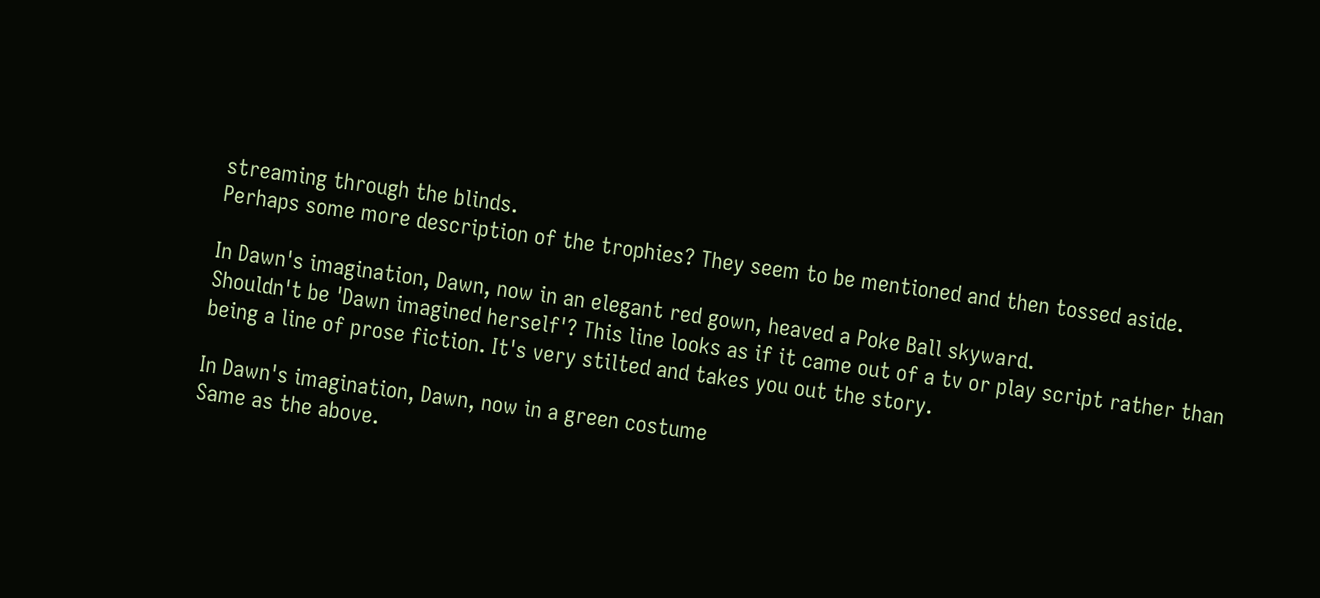streaming through the blinds.
Perhaps some more description of the trophies? They seem to be mentioned and then tossed aside.

In Dawn's imagination, Dawn, now in an elegant red gown, heaved a Poke Ball skyward.
Shouldn't be 'Dawn imagined herself'? This line looks as if it came out of a tv or play script rather than being a line of prose fiction. It's very stilted and takes you out the story.

In Dawn's imagination, Dawn, now in a green costume
Same as the above.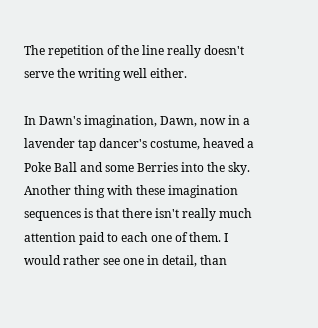The repetition of the line really doesn't serve the writing well either.

In Dawn's imagination, Dawn, now in a lavender tap dancer's costume, heaved a Poke Ball and some Berries into the sky.
Another thing with these imagination sequences is that there isn't really much attention paid to each one of them. I would rather see one in detail, than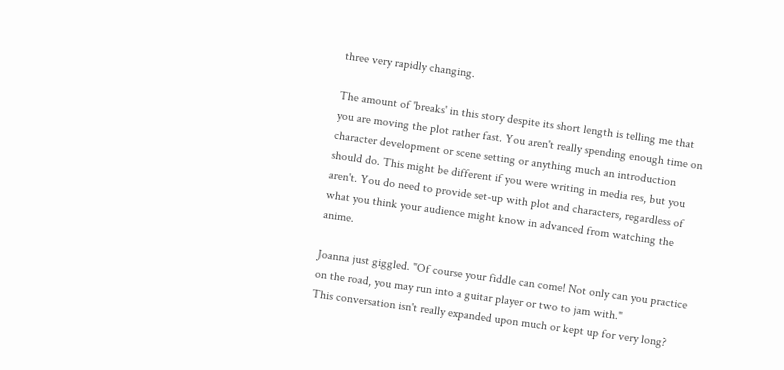three very rapidly changing.

The amount of 'breaks' in this story despite its short length is telling me that you are moving the plot rather fast. You aren't really spending enough time on character development or scene setting or anything much an introduction should do. This might be different if you were writing in media res, but you aren't. You do need to provide set-up with plot and characters, regardless of what you think your audience might know in advanced from watching the anime.

Joanna just giggled. "Of course your fiddle can come! Not only can you practice on the road, you may run into a guitar player or two to jam with."
This conversation isn't really expanded upon much or kept up for very long?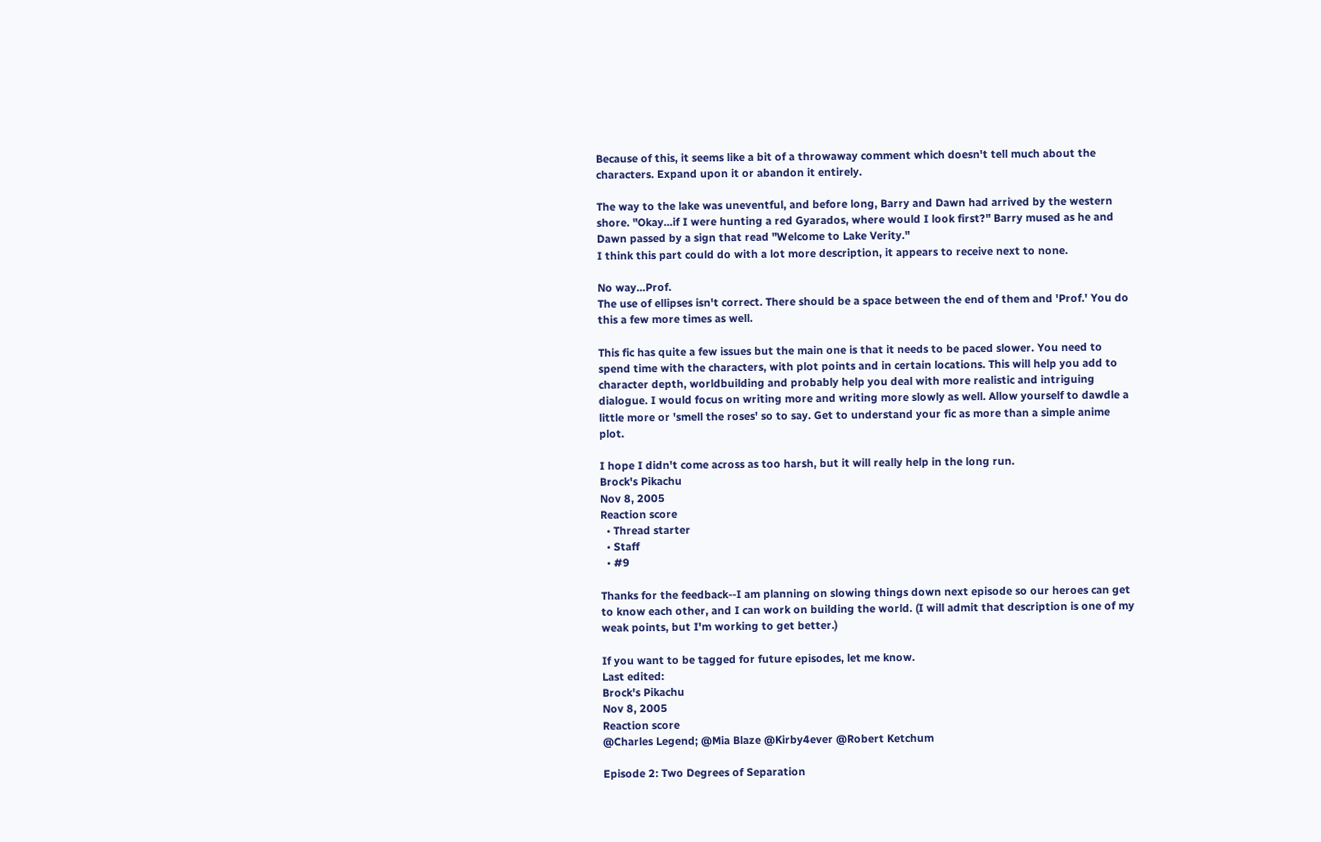Because of this, it seems like a bit of a throwaway comment which doesn't tell much about the characters. Expand upon it or abandon it entirely.

The way to the lake was uneventful, and before long, Barry and Dawn had arrived by the western shore. "Okay...if I were hunting a red Gyarados, where would I look first?" Barry mused as he and Dawn passed by a sign that read "Welcome to Lake Verity."
I think this part could do with a lot more description, it appears to receive next to none.

No way...Prof.
The use of ellipses isn't correct. There should be a space between the end of them and 'Prof.' You do this a few more times as well.

This fic has quite a few issues but the main one is that it needs to be paced slower. You need to spend time with the characters, with plot points and in certain locations. This will help you add to character depth, worldbuilding and probably help you deal with more realistic and intriguing dialogue. I would focus on writing more and writing more slowly as well. Allow yourself to dawdle a little more or 'smell the roses' so to say. Get to understand your fic as more than a simple anime plot.

I hope I didn't come across as too harsh, but it will really help in the long run.
Brock's Pikachu
Nov 8, 2005
Reaction score
  • Thread starter
  • Staff
  • #9

Thanks for the feedback--I am planning on slowing things down next episode so our heroes can get to know each other, and I can work on building the world. (I will admit that description is one of my weak points, but I'm working to get better.)

If you want to be tagged for future episodes, let me know.
Last edited:
Brock's Pikachu
Nov 8, 2005
Reaction score
@Charles Legend; @Mia Blaze @Kirby4ever @Robert Ketchum

Episode 2: Two Degrees of Separation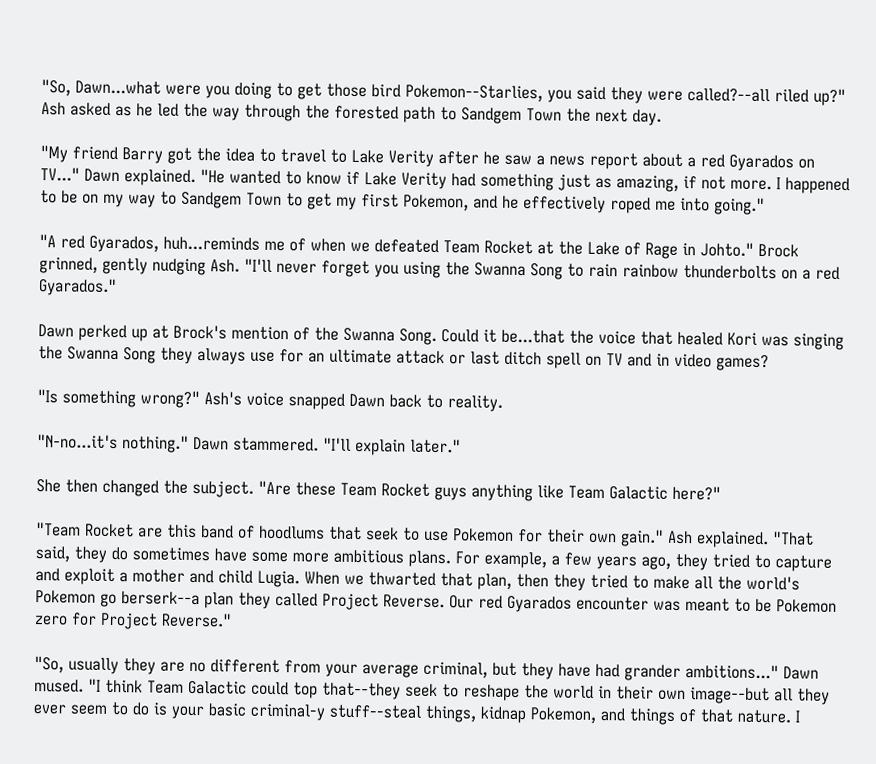"So, Dawn...what were you doing to get those bird Pokemon--Starlies, you said they were called?--all riled up?" Ash asked as he led the way through the forested path to Sandgem Town the next day.

"My friend Barry got the idea to travel to Lake Verity after he saw a news report about a red Gyarados on TV..." Dawn explained. "He wanted to know if Lake Verity had something just as amazing, if not more. I happened to be on my way to Sandgem Town to get my first Pokemon, and he effectively roped me into going."

"A red Gyarados, huh...reminds me of when we defeated Team Rocket at the Lake of Rage in Johto." Brock grinned, gently nudging Ash. "I'll never forget you using the Swanna Song to rain rainbow thunderbolts on a red Gyarados."

Dawn perked up at Brock's mention of the Swanna Song. Could it be...that the voice that healed Kori was singing the Swanna Song they always use for an ultimate attack or last ditch spell on TV and in video games?

"Is something wrong?" Ash's voice snapped Dawn back to reality.

"N-no...it's nothing." Dawn stammered. "I'll explain later."

She then changed the subject. "Are these Team Rocket guys anything like Team Galactic here?"

"Team Rocket are this band of hoodlums that seek to use Pokemon for their own gain." Ash explained. "That said, they do sometimes have some more ambitious plans. For example, a few years ago, they tried to capture and exploit a mother and child Lugia. When we thwarted that plan, then they tried to make all the world's Pokemon go berserk--a plan they called Project Reverse. Our red Gyarados encounter was meant to be Pokemon zero for Project Reverse."

"So, usually they are no different from your average criminal, but they have had grander ambitions..." Dawn mused. "I think Team Galactic could top that--they seek to reshape the world in their own image--but all they ever seem to do is your basic criminal-y stuff--steal things, kidnap Pokemon, and things of that nature. I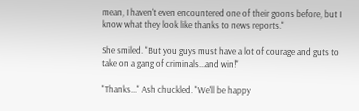mean, I haven't even encountered one of their goons before, but I know what they look like thanks to news reports."

She smiled. "But you guys must have a lot of courage and guts to take on a gang of criminals...and win!"

"Thanks..." Ash chuckled. "We'll be happy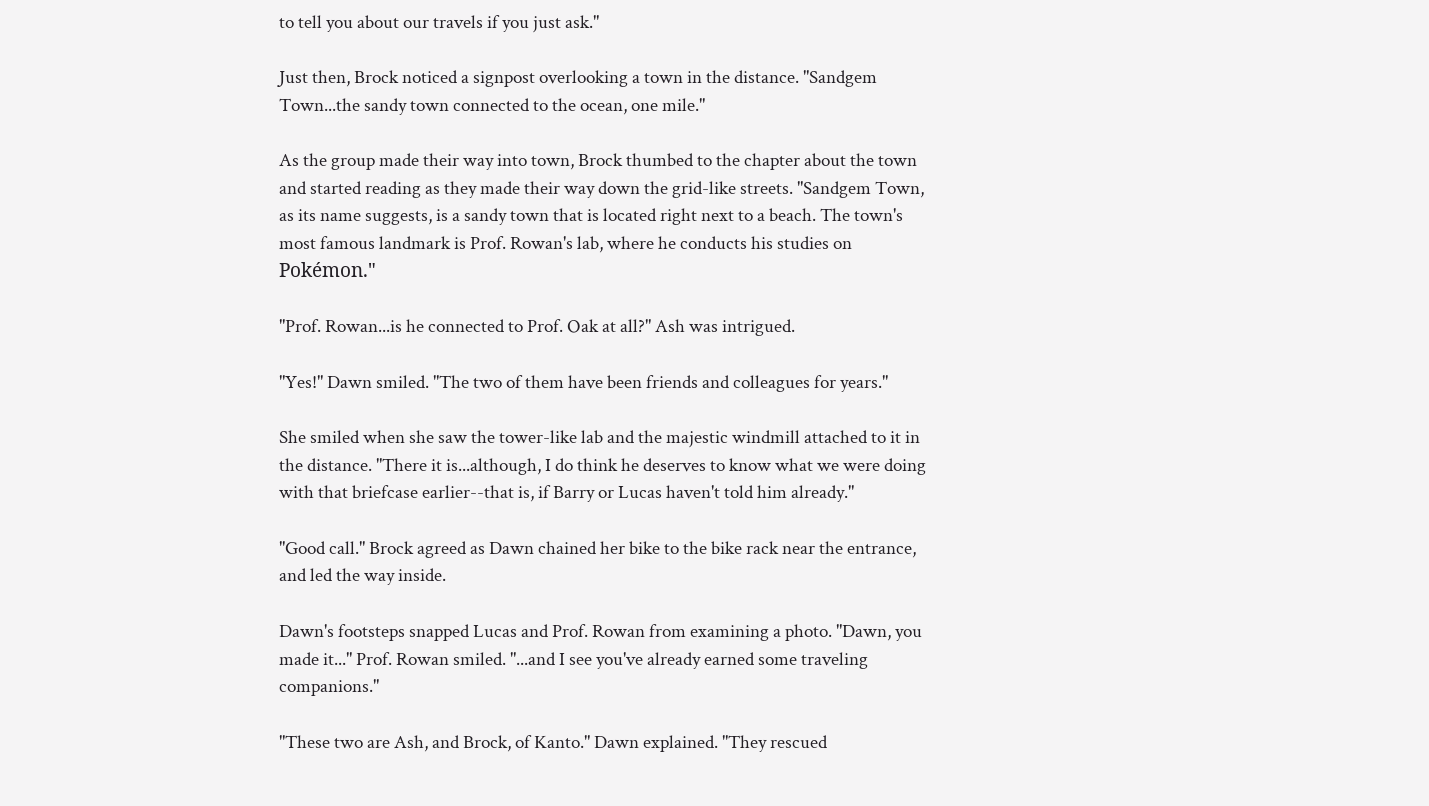to tell you about our travels if you just ask."

Just then, Brock noticed a signpost overlooking a town in the distance. "Sandgem Town...the sandy town connected to the ocean, one mile."

As the group made their way into town, Brock thumbed to the chapter about the town and started reading as they made their way down the grid-like streets. "Sandgem Town, as its name suggests, is a sandy town that is located right next to a beach. The town's most famous landmark is Prof. Rowan's lab, where he conducts his studies on Pokémon."

"Prof. Rowan...is he connected to Prof. Oak at all?" Ash was intrigued.

"Yes!" Dawn smiled. "The two of them have been friends and colleagues for years."

She smiled when she saw the tower-like lab and the majestic windmill attached to it in the distance. "There it is...although, I do think he deserves to know what we were doing with that briefcase earlier--that is, if Barry or Lucas haven't told him already."

"Good call." Brock agreed as Dawn chained her bike to the bike rack near the entrance, and led the way inside.

Dawn's footsteps snapped Lucas and Prof. Rowan from examining a photo. "Dawn, you made it..." Prof. Rowan smiled. "...and I see you've already earned some traveling companions."

"These two are Ash, and Brock, of Kanto." Dawn explained. "They rescued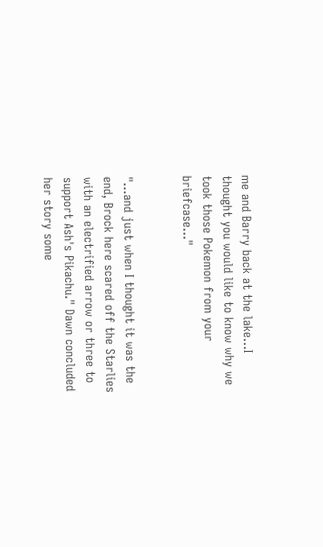me and Barry back at the lake...I thought you would like to know why we took those Pokemon from your briefcase..."


"...and just when I thought it was the end, Brock here scared off the Starlies with an electrified arrow or three to support Ash's Pikachu." Dawn concluded her story some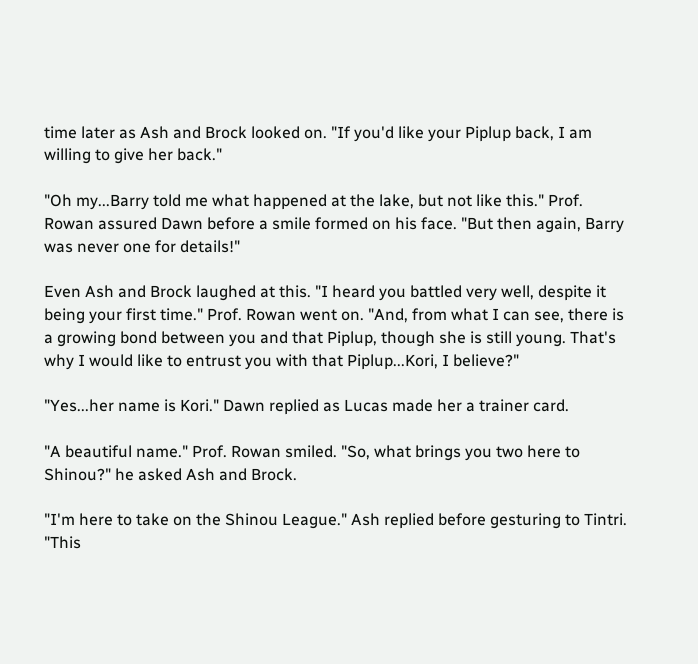time later as Ash and Brock looked on. "If you'd like your Piplup back, I am willing to give her back."

"Oh my...Barry told me what happened at the lake, but not like this." Prof. Rowan assured Dawn before a smile formed on his face. "But then again, Barry was never one for details!"

Even Ash and Brock laughed at this. "I heard you battled very well, despite it being your first time." Prof. Rowan went on. "And, from what I can see, there is a growing bond between you and that Piplup, though she is still young. That's why I would like to entrust you with that Piplup...Kori, I believe?"

"Yes...her name is Kori." Dawn replied as Lucas made her a trainer card.

"A beautiful name." Prof. Rowan smiled. "So, what brings you two here to Shinou?" he asked Ash and Brock.

"I'm here to take on the Shinou League." Ash replied before gesturing to Tintri. "This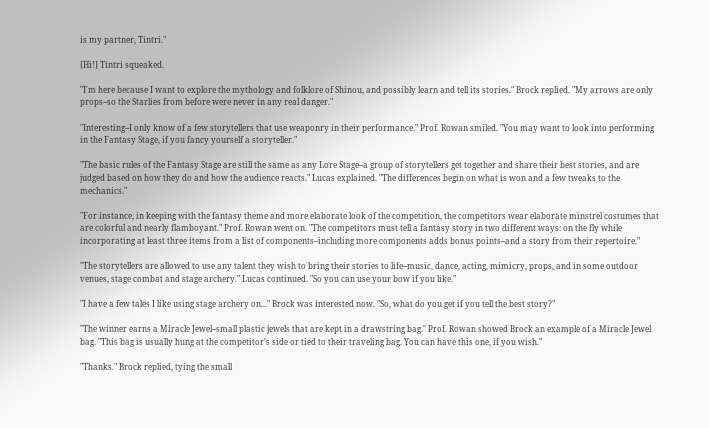is my partner, Tintri."

[Hi!] Tintri squeaked.

"I'm here because I want to explore the mythology and folklore of Shinou, and possibly learn and tell its stories." Brock replied. "My arrows are only props--so the Starlies from before were never in any real danger."

"Interesting--I only know of a few storytellers that use weaponry in their performance." Prof. Rowan smiled. "You may want to look into performing in the Fantasy Stage, if you fancy yourself a storyteller."

"The basic rules of the Fantasy Stage are still the same as any Lore Stage--a group of storytellers get together and share their best stories, and are judged based on how they do and how the audience reacts." Lucas explained. "The differences begin on what is won and a few tweaks to the mechanics."

"For instance, in keeping with the fantasy theme and more elaborate look of the competition, the competitors wear elaborate minstrel costumes that are colorful and nearly flamboyant." Prof. Rowan went on. "The competitors must tell a fantasy story in two different ways: on the fly while incorporating at least three items from a list of components--including more components adds bonus points--and a story from their repertoire."

"The storytellers are allowed to use any talent they wish to bring their stories to life--music, dance, acting, mimicry, props, and in some outdoor venues, stage combat and stage archery." Lucas continued. "So you can use your bow if you like."

"I have a few tales I like using stage archery on..." Brock was interested now. "So, what do you get if you tell the best story?"

"The winner earns a Miracle Jewel--small plastic jewels that are kept in a drawstring bag." Prof. Rowan showed Brock an example of a Miracle Jewel bag. "This bag is usually hung at the competitor's side or tied to their traveling bag. You can have this one, if you wish."

"Thanks." Brock replied, tying the small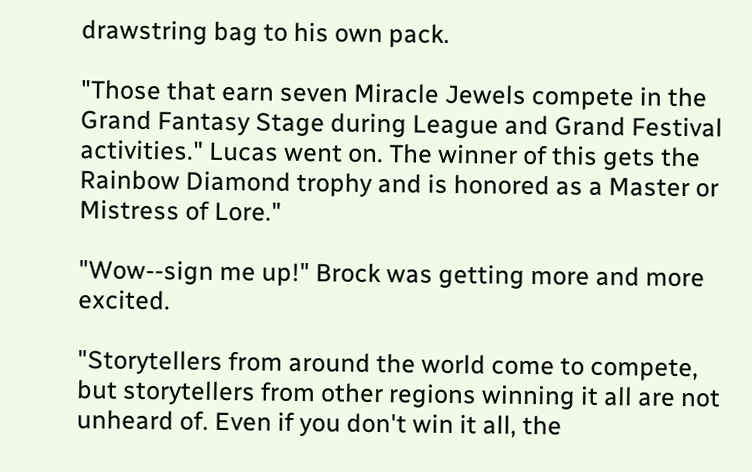drawstring bag to his own pack.

"Those that earn seven Miracle Jewels compete in the Grand Fantasy Stage during League and Grand Festival activities." Lucas went on. The winner of this gets the Rainbow Diamond trophy and is honored as a Master or Mistress of Lore."

"Wow--sign me up!" Brock was getting more and more excited.

"Storytellers from around the world come to compete, but storytellers from other regions winning it all are not unheard of. Even if you don't win it all, the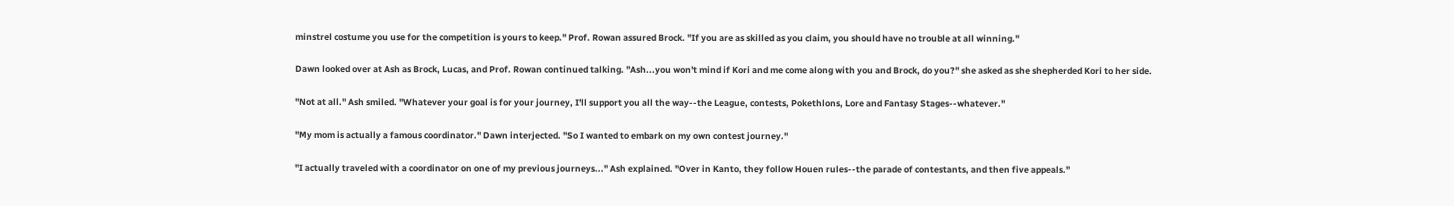minstrel costume you use for the competition is yours to keep." Prof. Rowan assured Brock. "If you are as skilled as you claim, you should have no trouble at all winning."

Dawn looked over at Ash as Brock, Lucas, and Prof. Rowan continued talking. "Ash...you won't mind if Kori and me come along with you and Brock, do you?" she asked as she shepherded Kori to her side.

"Not at all." Ash smiled. "Whatever your goal is for your journey, I'll support you all the way--the League, contests, Pokethlons, Lore and Fantasy Stages--whatever."

"My mom is actually a famous coordinator." Dawn interjected. "So I wanted to embark on my own contest journey."

"I actually traveled with a coordinator on one of my previous journeys..." Ash explained. "Over in Kanto, they follow Houen rules--the parade of contestants, and then five appeals."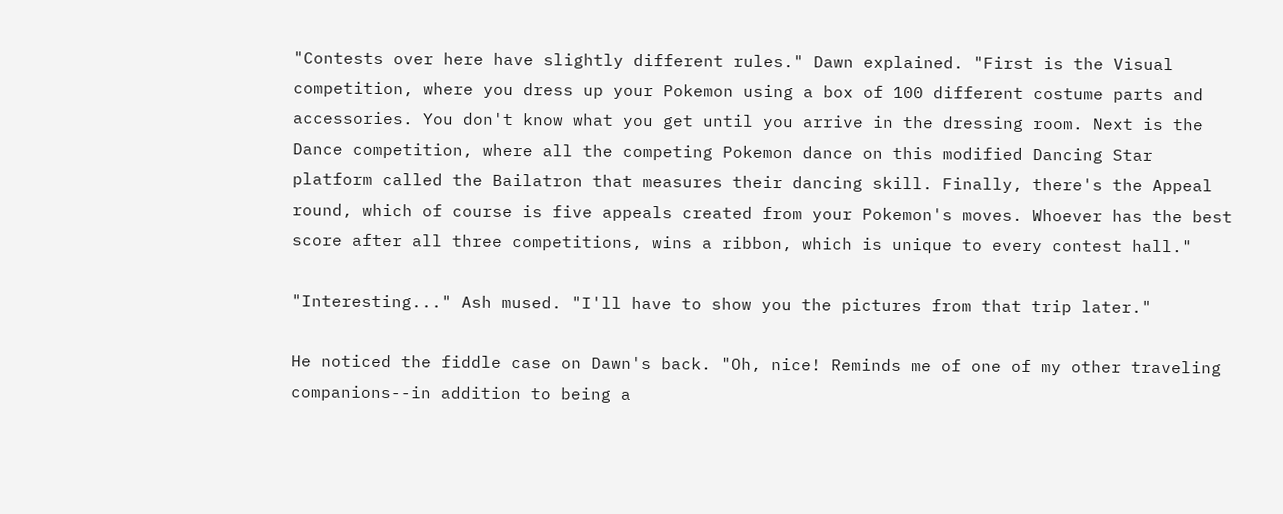"Contests over here have slightly different rules." Dawn explained. "First is the Visual competition, where you dress up your Pokemon using a box of 100 different costume parts and accessories. You don't know what you get until you arrive in the dressing room. Next is the Dance competition, where all the competing Pokemon dance on this modified Dancing Star platform called the Bailatron that measures their dancing skill. Finally, there's the Appeal round, which of course is five appeals created from your Pokemon's moves. Whoever has the best score after all three competitions, wins a ribbon, which is unique to every contest hall."

"Interesting..." Ash mused. "I'll have to show you the pictures from that trip later."

He noticed the fiddle case on Dawn's back. "Oh, nice! Reminds me of one of my other traveling companions--in addition to being a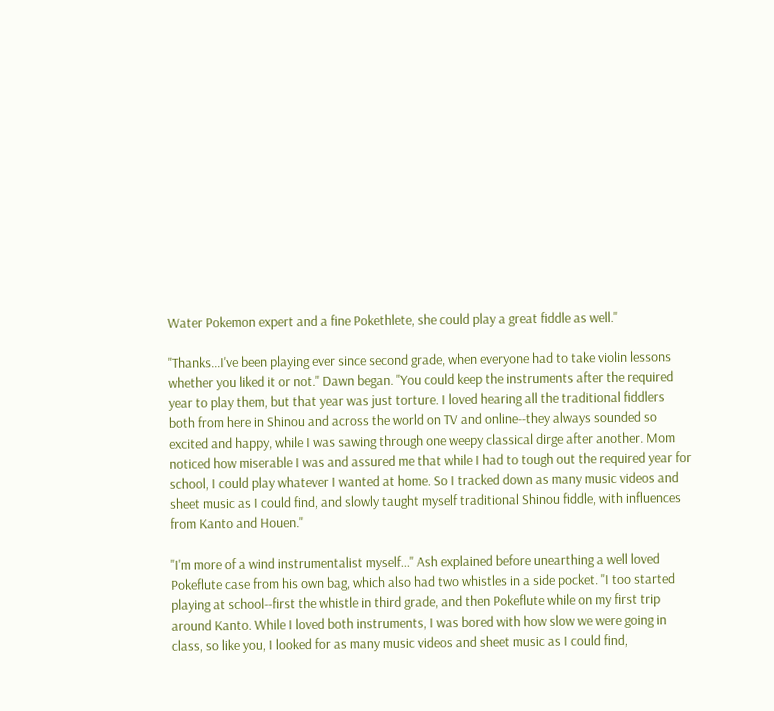Water Pokemon expert and a fine Pokethlete, she could play a great fiddle as well."

"Thanks...I've been playing ever since second grade, when everyone had to take violin lessons whether you liked it or not." Dawn began. "You could keep the instruments after the required year to play them, but that year was just torture. I loved hearing all the traditional fiddlers both from here in Shinou and across the world on TV and online--they always sounded so excited and happy, while I was sawing through one weepy classical dirge after another. Mom noticed how miserable I was and assured me that while I had to tough out the required year for school, I could play whatever I wanted at home. So I tracked down as many music videos and sheet music as I could find, and slowly taught myself traditional Shinou fiddle, with influences from Kanto and Houen."

"I'm more of a wind instrumentalist myself..." Ash explained before unearthing a well loved Pokeflute case from his own bag, which also had two whistles in a side pocket. "I too started playing at school--first the whistle in third grade, and then Pokeflute while on my first trip around Kanto. While I loved both instruments, I was bored with how slow we were going in class, so like you, I looked for as many music videos and sheet music as I could find,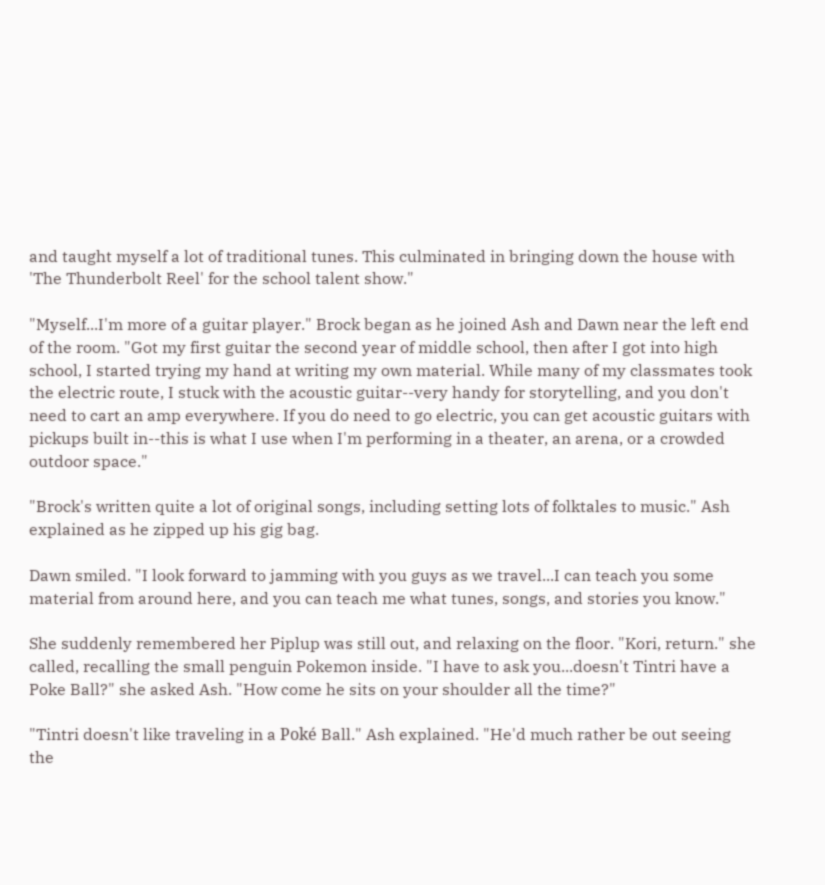and taught myself a lot of traditional tunes. This culminated in bringing down the house with 'The Thunderbolt Reel' for the school talent show."

"Myself...I'm more of a guitar player." Brock began as he joined Ash and Dawn near the left end of the room. "Got my first guitar the second year of middle school, then after I got into high school, I started trying my hand at writing my own material. While many of my classmates took the electric route, I stuck with the acoustic guitar--very handy for storytelling, and you don't need to cart an amp everywhere. If you do need to go electric, you can get acoustic guitars with pickups built in--this is what I use when I'm performing in a theater, an arena, or a crowded outdoor space."

"Brock's written quite a lot of original songs, including setting lots of folktales to music." Ash explained as he zipped up his gig bag.

Dawn smiled. "I look forward to jamming with you guys as we travel...I can teach you some material from around here, and you can teach me what tunes, songs, and stories you know."

She suddenly remembered her Piplup was still out, and relaxing on the floor. "Kori, return." she called, recalling the small penguin Pokemon inside. "I have to ask you...doesn't Tintri have a Poke Ball?" she asked Ash. "How come he sits on your shoulder all the time?"

"Tintri doesn't like traveling in a Poké Ball." Ash explained. "He'd much rather be out seeing the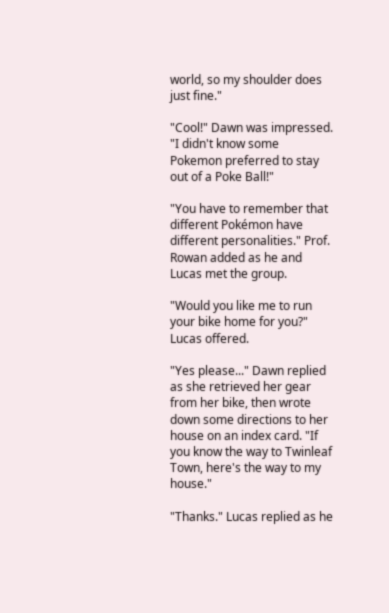world, so my shoulder does just fine."

"Cool!" Dawn was impressed. "I didn't know some Pokemon preferred to stay out of a Poke Ball!"

"You have to remember that different Pokémon have different personalities." Prof. Rowan added as he and Lucas met the group.

"Would you like me to run your bike home for you?" Lucas offered.

"Yes please..." Dawn replied as she retrieved her gear from her bike, then wrote down some directions to her house on an index card. "If you know the way to Twinleaf Town, here's the way to my house."

"Thanks." Lucas replied as he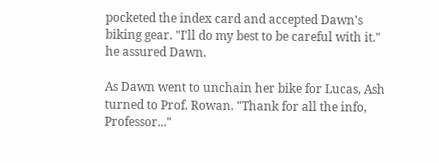pocketed the index card and accepted Dawn's biking gear. "I'll do my best to be careful with it." he assured Dawn.

As Dawn went to unchain her bike for Lucas, Ash turned to Prof. Rowan. "Thank for all the info, Professor..."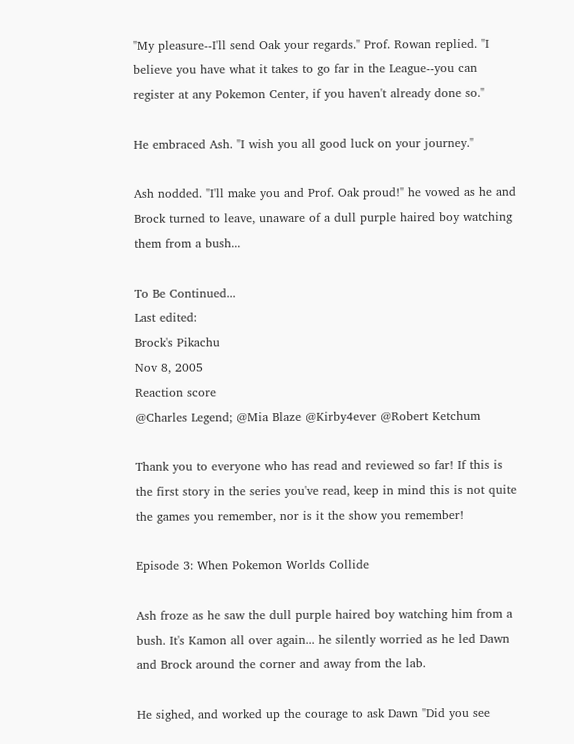"My pleasure--I'll send Oak your regards." Prof. Rowan replied. "I believe you have what it takes to go far in the League--you can register at any Pokemon Center, if you haven't already done so."

He embraced Ash. "I wish you all good luck on your journey."

Ash nodded. "I'll make you and Prof. Oak proud!" he vowed as he and Brock turned to leave, unaware of a dull purple haired boy watching them from a bush...

To Be Continued...
Last edited:
Brock's Pikachu
Nov 8, 2005
Reaction score
@Charles Legend; @Mia Blaze @Kirby4ever @Robert Ketchum

Thank you to everyone who has read and reviewed so far! If this is the first story in the series you've read, keep in mind this is not quite the games you remember, nor is it the show you remember!

Episode 3: When Pokemon Worlds Collide

Ash froze as he saw the dull purple haired boy watching him from a bush. It's Kamon all over again... he silently worried as he led Dawn and Brock around the corner and away from the lab.

He sighed, and worked up the courage to ask Dawn "Did you see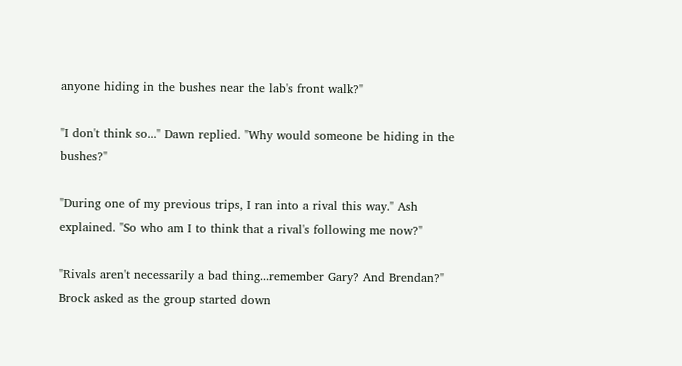anyone hiding in the bushes near the lab's front walk?"

"I don't think so..." Dawn replied. "Why would someone be hiding in the bushes?"

"During one of my previous trips, I ran into a rival this way." Ash explained. "So who am I to think that a rival's following me now?"

"Rivals aren't necessarily a bad thing...remember Gary? And Brendan?" Brock asked as the group started down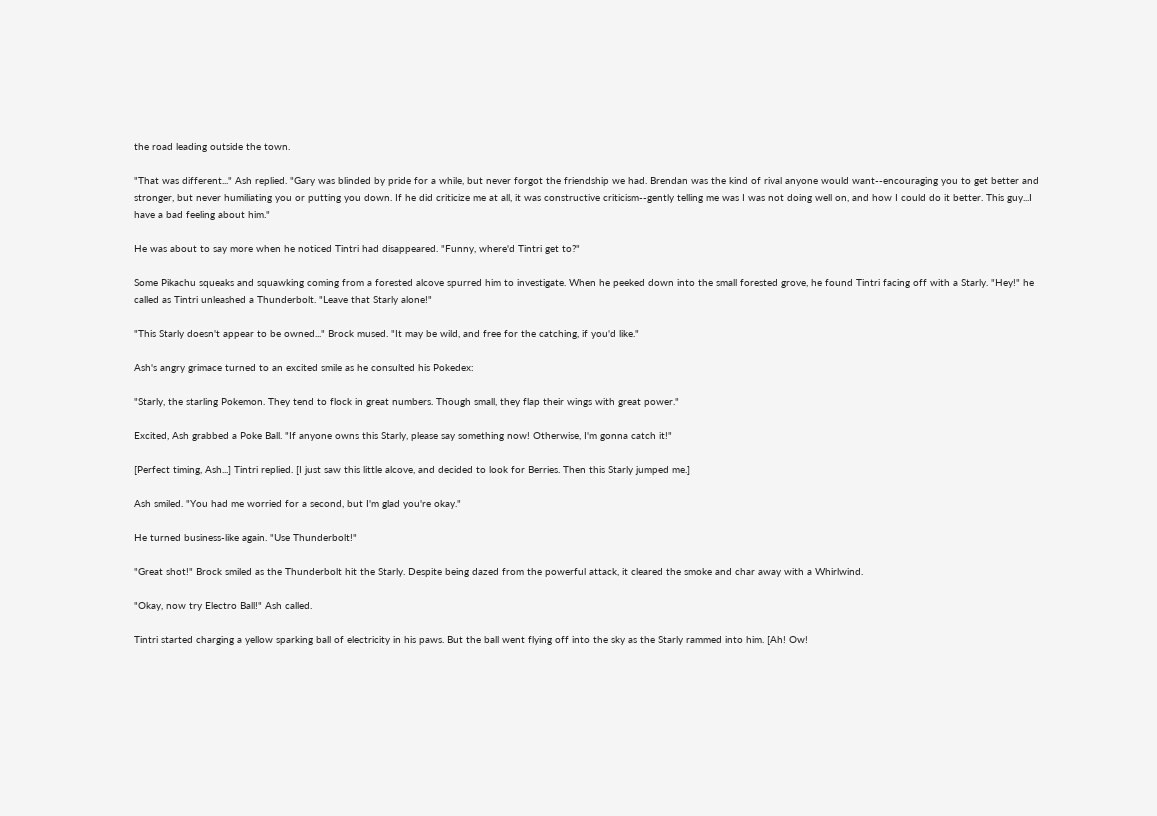the road leading outside the town.

"That was different..." Ash replied. "Gary was blinded by pride for a while, but never forgot the friendship we had. Brendan was the kind of rival anyone would want--encouraging you to get better and stronger, but never humiliating you or putting you down. If he did criticize me at all, it was constructive criticism--gently telling me was I was not doing well on, and how I could do it better. This guy...I have a bad feeling about him."

He was about to say more when he noticed Tintri had disappeared. "Funny, where'd Tintri get to?"

Some Pikachu squeaks and squawking coming from a forested alcove spurred him to investigate. When he peeked down into the small forested grove, he found Tintri facing off with a Starly. "Hey!" he called as Tintri unleashed a Thunderbolt. "Leave that Starly alone!"

"This Starly doesn't appear to be owned..." Brock mused. "It may be wild, and free for the catching, if you'd like."

Ash's angry grimace turned to an excited smile as he consulted his Pokedex:

"Starly, the starling Pokemon. They tend to flock in great numbers. Though small, they flap their wings with great power."

Excited, Ash grabbed a Poke Ball. "If anyone owns this Starly, please say something now! Otherwise, I'm gonna catch it!"

[Perfect timing, Ash...] Tintri replied. [I just saw this little alcove, and decided to look for Berries. Then this Starly jumped me.]

Ash smiled. "You had me worried for a second, but I'm glad you're okay."

He turned business-like again. "Use Thunderbolt!"

"Great shot!" Brock smiled as the Thunderbolt hit the Starly. Despite being dazed from the powerful attack, it cleared the smoke and char away with a Whirlwind.

"Okay, now try Electro Ball!" Ash called.

Tintri started charging a yellow sparking ball of electricity in his paws. But the ball went flying off into the sky as the Starly rammed into him. [Ah! Ow!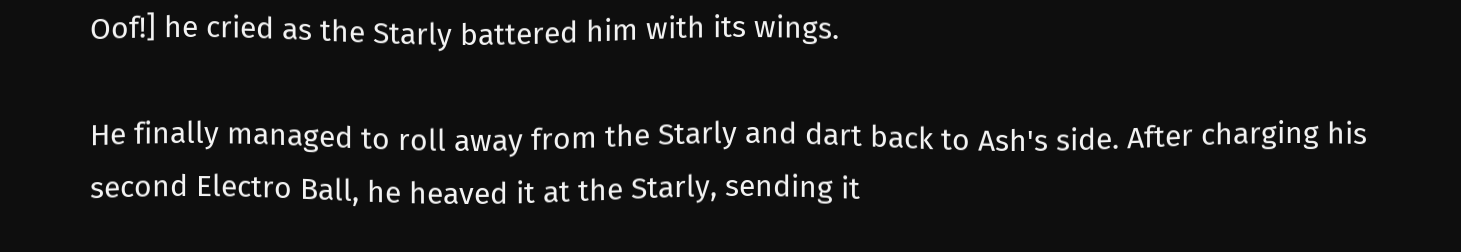Oof!] he cried as the Starly battered him with its wings.

He finally managed to roll away from the Starly and dart back to Ash's side. After charging his second Electro Ball, he heaved it at the Starly, sending it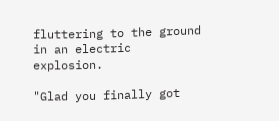fluttering to the ground in an electric explosion.

"Glad you finally got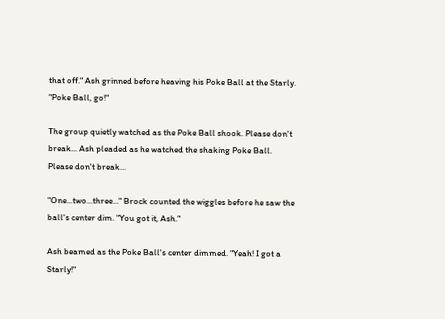that off." Ash grinned before heaving his Poke Ball at the Starly. "Poke Ball, go!"

The group quietly watched as the Poke Ball shook. Please don't break... Ash pleaded as he watched the shaking Poke Ball. Please don't break...

"One...two...three..." Brock counted the wiggles before he saw the ball's center dim. "You got it, Ash."

Ash beamed as the Poke Ball's center dimmed. "Yeah! I got a Starly!"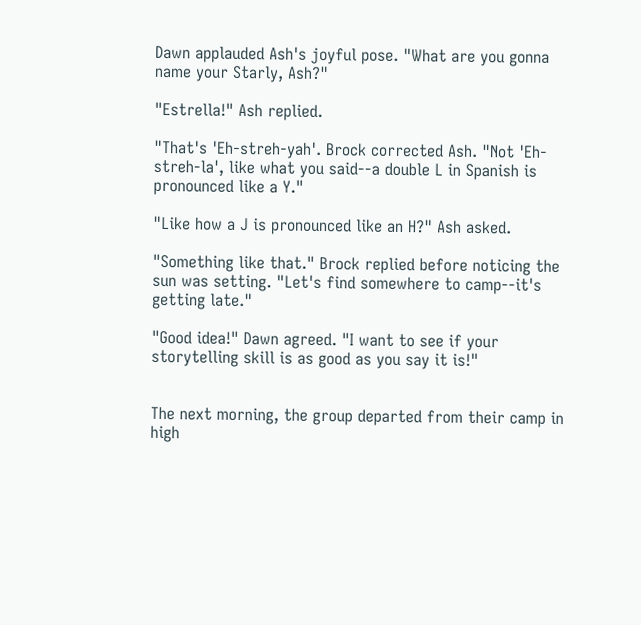Dawn applauded Ash's joyful pose. "What are you gonna name your Starly, Ash?"

"Estrella!" Ash replied.

"That's 'Eh-streh-yah'. Brock corrected Ash. "Not 'Eh-streh-la', like what you said--a double L in Spanish is pronounced like a Y."

"Like how a J is pronounced like an H?" Ash asked.

"Something like that." Brock replied before noticing the sun was setting. "Let's find somewhere to camp--it's getting late."

"Good idea!" Dawn agreed. "I want to see if your storytelling skill is as good as you say it is!"


The next morning, the group departed from their camp in high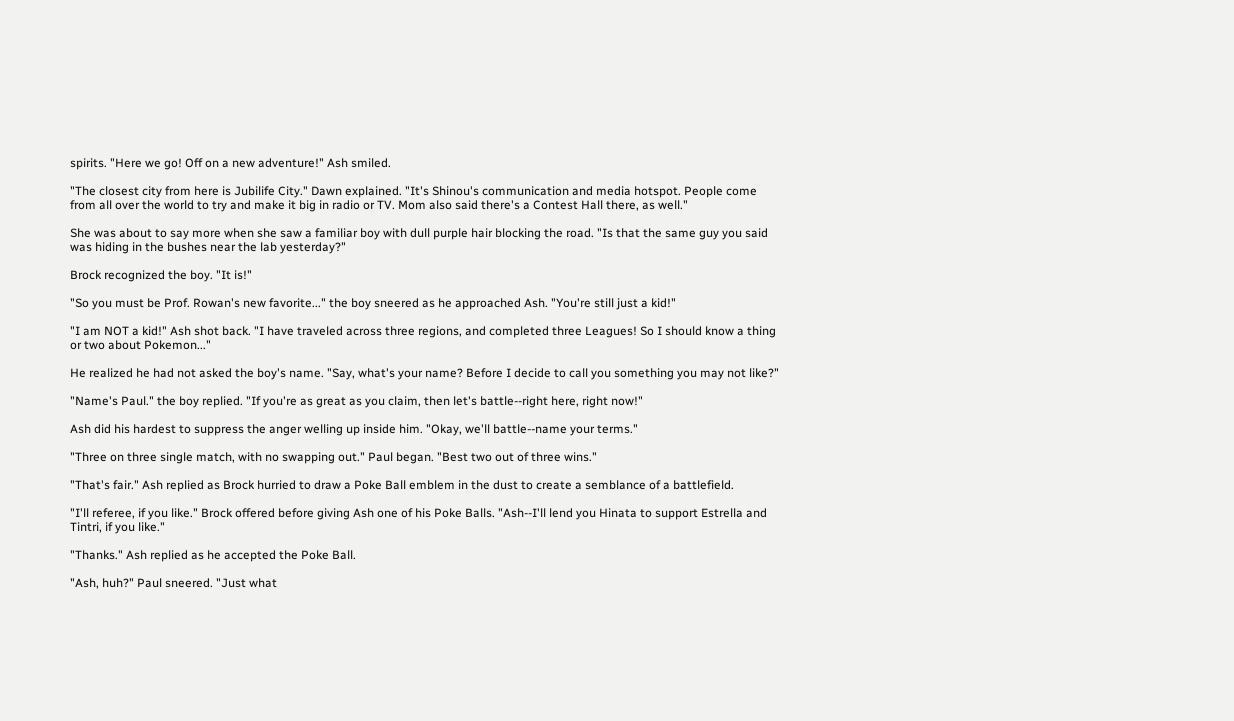spirits. "Here we go! Off on a new adventure!" Ash smiled.

"The closest city from here is Jubilife City." Dawn explained. "It's Shinou's communication and media hotspot. People come from all over the world to try and make it big in radio or TV. Mom also said there's a Contest Hall there, as well."

She was about to say more when she saw a familiar boy with dull purple hair blocking the road. "Is that the same guy you said was hiding in the bushes near the lab yesterday?"

Brock recognized the boy. "It is!"

"So you must be Prof. Rowan's new favorite..." the boy sneered as he approached Ash. "You're still just a kid!"

"I am NOT a kid!" Ash shot back. "I have traveled across three regions, and completed three Leagues! So I should know a thing or two about Pokemon..."

He realized he had not asked the boy's name. "Say, what's your name? Before I decide to call you something you may not like?"

"Name's Paul." the boy replied. "If you're as great as you claim, then let's battle--right here, right now!"

Ash did his hardest to suppress the anger welling up inside him. "Okay, we'll battle--name your terms."

"Three on three single match, with no swapping out." Paul began. "Best two out of three wins."

"That's fair." Ash replied as Brock hurried to draw a Poke Ball emblem in the dust to create a semblance of a battlefield.

"I'll referee, if you like." Brock offered before giving Ash one of his Poke Balls. "Ash--I'll lend you Hinata to support Estrella and Tintri, if you like."

"Thanks." Ash replied as he accepted the Poke Ball.

"Ash, huh?" Paul sneered. "Just what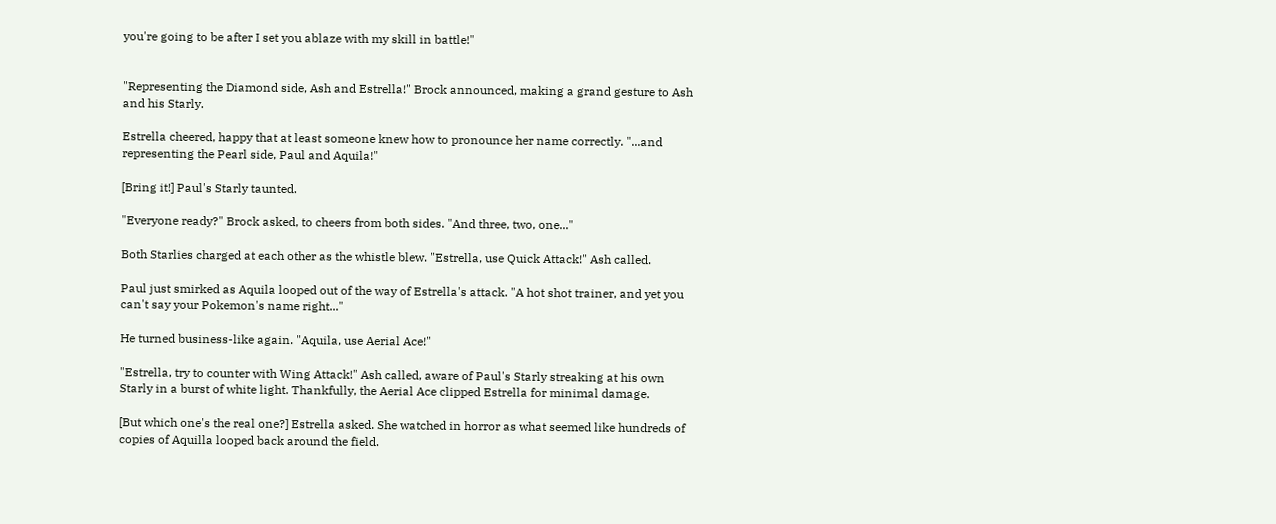you're going to be after I set you ablaze with my skill in battle!"


"Representing the Diamond side, Ash and Estrella!" Brock announced, making a grand gesture to Ash and his Starly.

Estrella cheered, happy that at least someone knew how to pronounce her name correctly. "...and representing the Pearl side, Paul and Aquila!"

[Bring it!] Paul's Starly taunted.

"Everyone ready?" Brock asked, to cheers from both sides. "And three, two, one..."

Both Starlies charged at each other as the whistle blew. "Estrella, use Quick Attack!" Ash called.

Paul just smirked as Aquila looped out of the way of Estrella's attack. "A hot shot trainer, and yet you can't say your Pokemon's name right..."

He turned business-like again. "Aquila, use Aerial Ace!"

"Estrella, try to counter with Wing Attack!" Ash called, aware of Paul's Starly streaking at his own Starly in a burst of white light. Thankfully, the Aerial Ace clipped Estrella for minimal damage.

[But which one's the real one?] Estrella asked. She watched in horror as what seemed like hundreds of copies of Aquilla looped back around the field.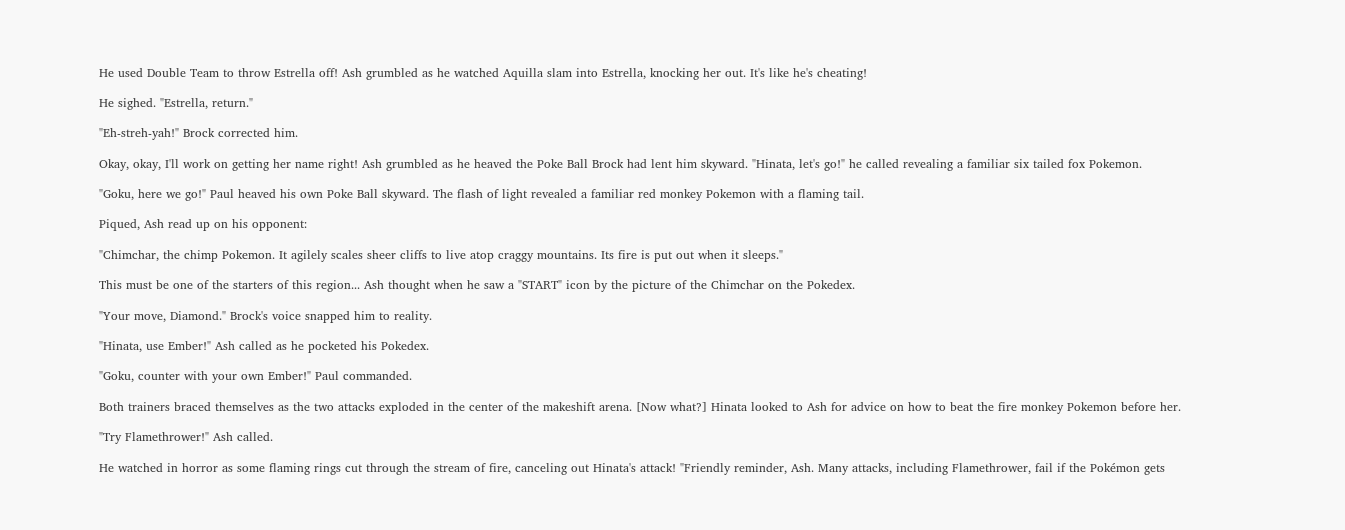He used Double Team to throw Estrella off! Ash grumbled as he watched Aquilla slam into Estrella, knocking her out. It's like he's cheating!

He sighed. "Estrella, return."

"Eh-streh-yah!" Brock corrected him.

Okay, okay, I'll work on getting her name right! Ash grumbled as he heaved the Poke Ball Brock had lent him skyward. "Hinata, let's go!" he called revealing a familiar six tailed fox Pokemon.

"Goku, here we go!" Paul heaved his own Poke Ball skyward. The flash of light revealed a familiar red monkey Pokemon with a flaming tail.

Piqued, Ash read up on his opponent:

"Chimchar, the chimp Pokemon. It agilely scales sheer cliffs to live atop craggy mountains. Its fire is put out when it sleeps."

This must be one of the starters of this region... Ash thought when he saw a "START" icon by the picture of the Chimchar on the Pokedex.

"Your move, Diamond." Brock's voice snapped him to reality.

"Hinata, use Ember!" Ash called as he pocketed his Pokedex.

"Goku, counter with your own Ember!" Paul commanded.

Both trainers braced themselves as the two attacks exploded in the center of the makeshift arena. [Now what?] Hinata looked to Ash for advice on how to beat the fire monkey Pokemon before her.

"Try Flamethrower!" Ash called.

He watched in horror as some flaming rings cut through the stream of fire, canceling out Hinata's attack! "Friendly reminder, Ash. Many attacks, including Flamethrower, fail if the Pokémon gets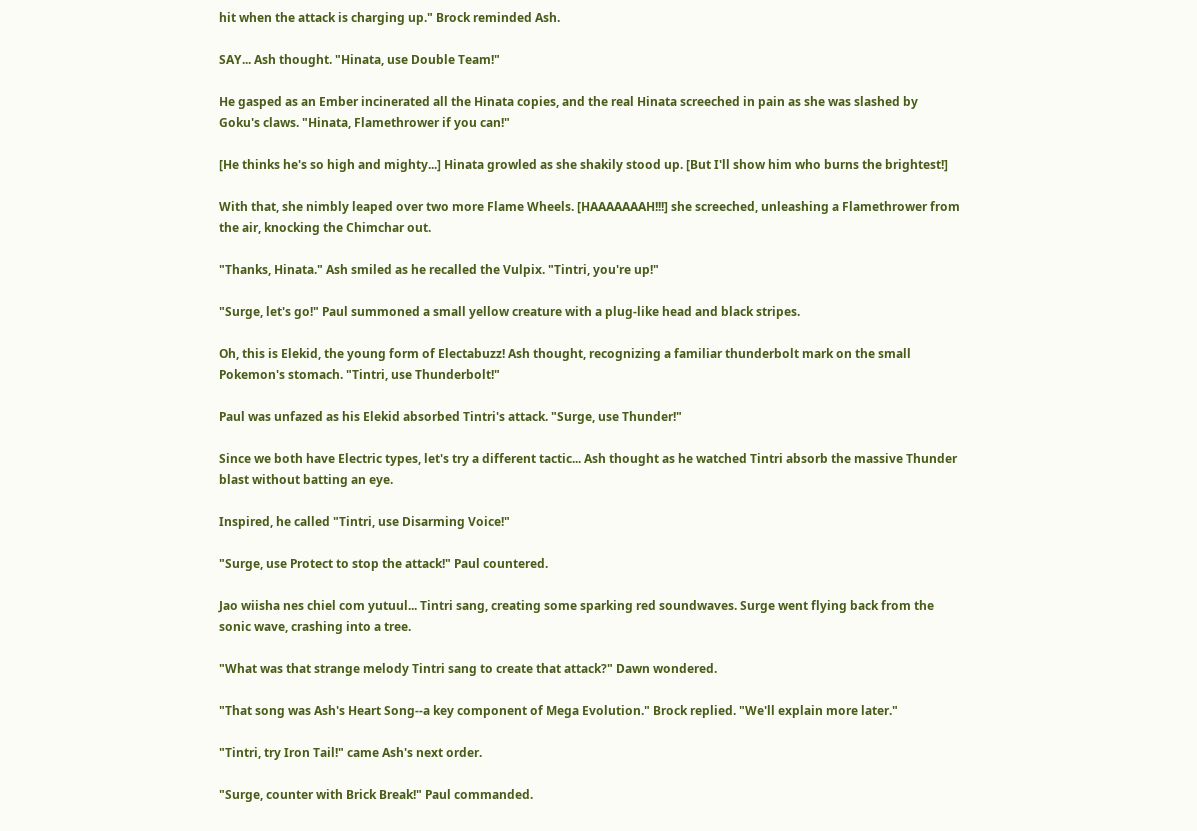hit when the attack is charging up." Brock reminded Ash.

SAY... Ash thought. "Hinata, use Double Team!"

He gasped as an Ember incinerated all the Hinata copies, and the real Hinata screeched in pain as she was slashed by Goku's claws. "Hinata, Flamethrower if you can!"

[He thinks he's so high and mighty...] Hinata growled as she shakily stood up. [But I'll show him who burns the brightest!]

With that, she nimbly leaped over two more Flame Wheels. [HAAAAAAAH!!!] she screeched, unleashing a Flamethrower from the air, knocking the Chimchar out.

"Thanks, Hinata." Ash smiled as he recalled the Vulpix. "Tintri, you're up!"

"Surge, let's go!" Paul summoned a small yellow creature with a plug-like head and black stripes.

Oh, this is Elekid, the young form of Electabuzz! Ash thought, recognizing a familiar thunderbolt mark on the small Pokemon's stomach. "Tintri, use Thunderbolt!"

Paul was unfazed as his Elekid absorbed Tintri's attack. "Surge, use Thunder!"

Since we both have Electric types, let's try a different tactic... Ash thought as he watched Tintri absorb the massive Thunder blast without batting an eye.

Inspired, he called "Tintri, use Disarming Voice!"

"Surge, use Protect to stop the attack!" Paul countered.

Jao wiisha nes chiel com yutuul... Tintri sang, creating some sparking red soundwaves. Surge went flying back from the sonic wave, crashing into a tree.

"What was that strange melody Tintri sang to create that attack?" Dawn wondered.

"That song was Ash's Heart Song--a key component of Mega Evolution." Brock replied. "We'll explain more later."

"Tintri, try Iron Tail!" came Ash's next order.

"Surge, counter with Brick Break!" Paul commanded.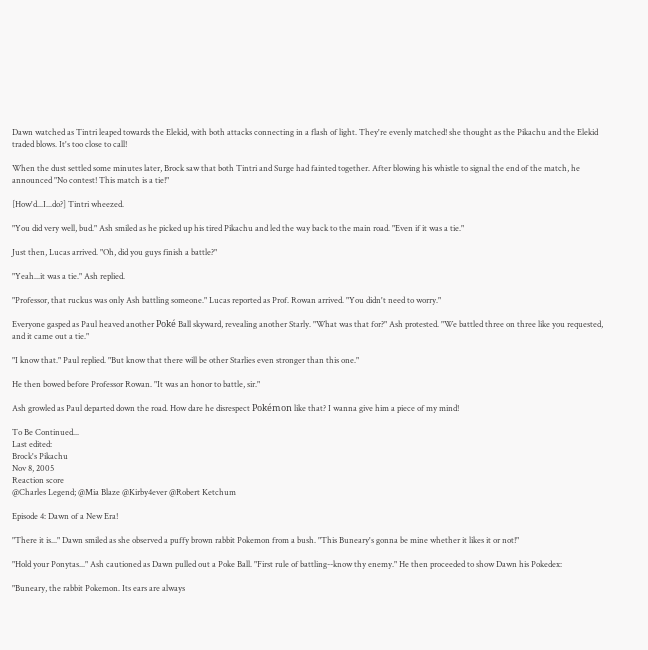Dawn watched as Tintri leaped towards the Elekid, with both attacks connecting in a flash of light. They're evenly matched! she thought as the Pikachu and the Elekid traded blows. It's too close to call!

When the dust settled some minutes later, Brock saw that both Tintri and Surge had fainted together. After blowing his whistle to signal the end of the match, he announced "No contest! This match is a tie!"

[How'd...I...do?] Tintri wheezed.

"You did very well, bud." Ash smiled as he picked up his tired Pikachu and led the way back to the main road. "Even if it was a tie."

Just then, Lucas arrived. "Oh, did you guys finish a battle?"

"Yeah...it was a tie." Ash replied.

"Professor, that ruckus was only Ash battling someone." Lucas reported as Prof. Rowan arrived. "You didn't need to worry."

Everyone gasped as Paul heaved another Poké Ball skyward, revealing another Starly. "What was that for?" Ash protested. "We battled three on three like you requested, and it came out a tie."

"I know that." Paul replied. "But know that there will be other Starlies even stronger than this one."

He then bowed before Professor Rowan. "It was an honor to battle, sir."

Ash growled as Paul departed down the road. How dare he disrespect Pokémon like that? I wanna give him a piece of my mind!

To Be Continued...
Last edited:
Brock's Pikachu
Nov 8, 2005
Reaction score
@Charles Legend; @Mia Blaze @Kirby4ever @Robert Ketchum

Episode 4: Dawn of a New Era!

"There it is..." Dawn smiled as she observed a puffy brown rabbit Pokemon from a bush. "This Buneary's gonna be mine whether it likes it or not!"

"Hold your Ponytas..." Ash cautioned as Dawn pulled out a Poke Ball. "First rule of battling--know thy enemy." He then proceeded to show Dawn his Pokedex:

"Buneary, the rabbit Pokemon. Its ears are always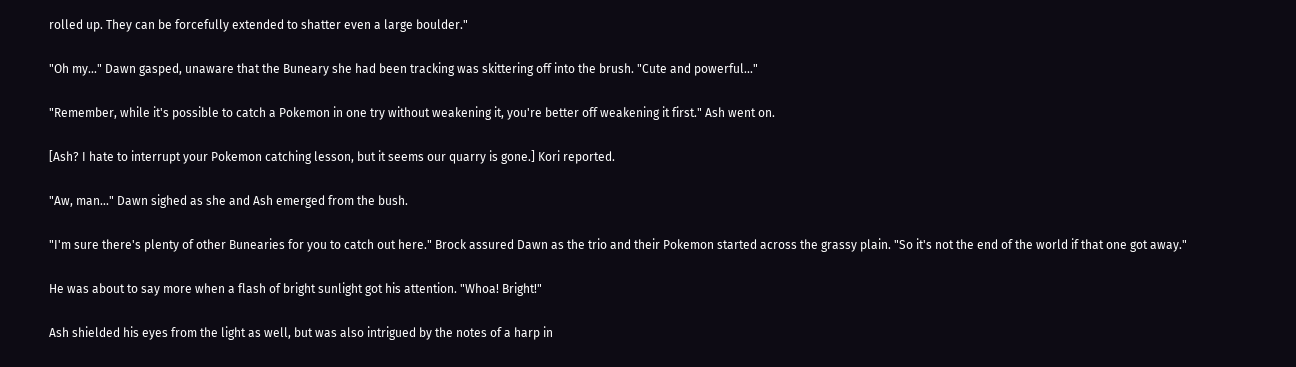rolled up. They can be forcefully extended to shatter even a large boulder."

"Oh my..." Dawn gasped, unaware that the Buneary she had been tracking was skittering off into the brush. "Cute and powerful..."

"Remember, while it's possible to catch a Pokemon in one try without weakening it, you're better off weakening it first." Ash went on.

[Ash? I hate to interrupt your Pokemon catching lesson, but it seems our quarry is gone.] Kori reported.

"Aw, man..." Dawn sighed as she and Ash emerged from the bush.

"I'm sure there's plenty of other Bunearies for you to catch out here." Brock assured Dawn as the trio and their Pokemon started across the grassy plain. "So it's not the end of the world if that one got away."

He was about to say more when a flash of bright sunlight got his attention. "Whoa! Bright!"

Ash shielded his eyes from the light as well, but was also intrigued by the notes of a harp in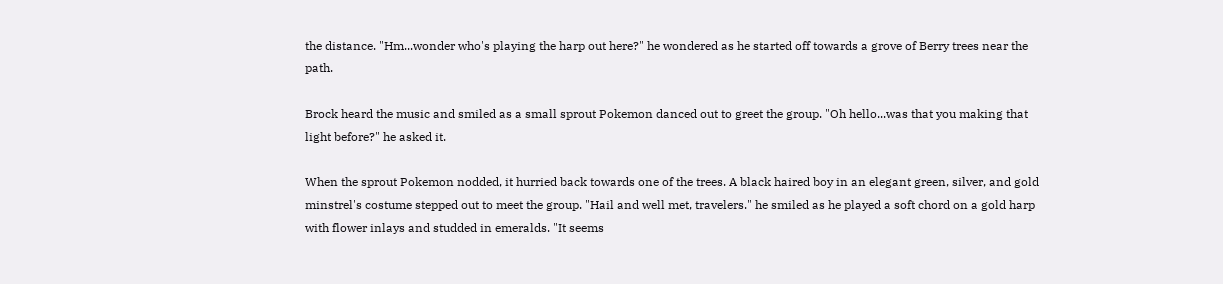the distance. "Hm...wonder who's playing the harp out here?" he wondered as he started off towards a grove of Berry trees near the path.

Brock heard the music and smiled as a small sprout Pokemon danced out to greet the group. "Oh hello...was that you making that light before?" he asked it.

When the sprout Pokemon nodded, it hurried back towards one of the trees. A black haired boy in an elegant green, silver, and gold minstrel's costume stepped out to meet the group. "Hail and well met, travelers." he smiled as he played a soft chord on a gold harp with flower inlays and studded in emeralds. "It seems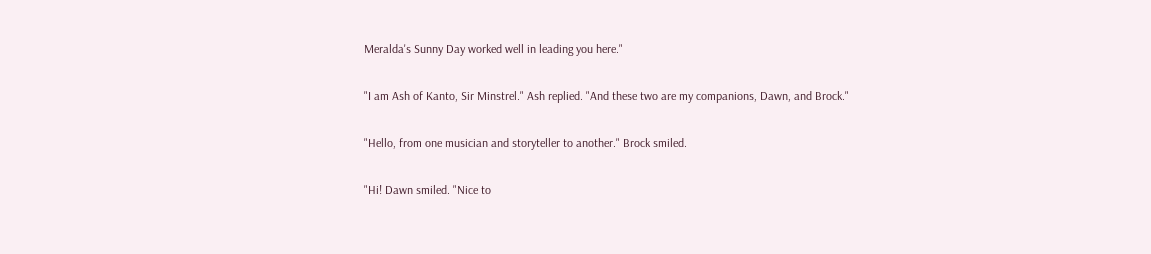Meralda's Sunny Day worked well in leading you here."

"I am Ash of Kanto, Sir Minstrel." Ash replied. "And these two are my companions, Dawn, and Brock."

"Hello, from one musician and storyteller to another." Brock smiled.

"Hi! Dawn smiled. "Nice to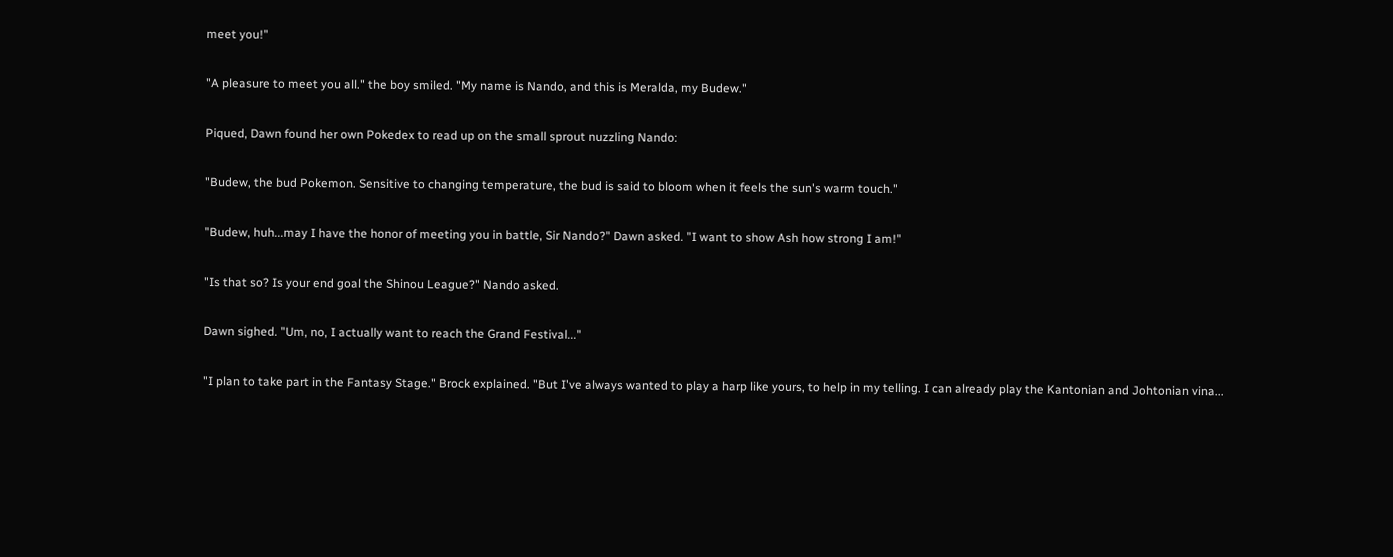meet you!"

"A pleasure to meet you all." the boy smiled. "My name is Nando, and this is Meralda, my Budew."

Piqued, Dawn found her own Pokedex to read up on the small sprout nuzzling Nando:

"Budew, the bud Pokemon. Sensitive to changing temperature, the bud is said to bloom when it feels the sun's warm touch."

"Budew, huh...may I have the honor of meeting you in battle, Sir Nando?" Dawn asked. "I want to show Ash how strong I am!"

"Is that so? Is your end goal the Shinou League?" Nando asked.

Dawn sighed. "Um, no, I actually want to reach the Grand Festival..."

"I plan to take part in the Fantasy Stage." Brock explained. "But I've always wanted to play a harp like yours, to help in my telling. I can already play the Kantonian and Johtonian vina...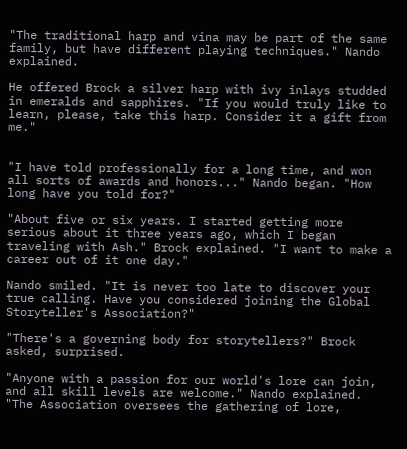"The traditional harp and vina may be part of the same family, but have different playing techniques." Nando explained.

He offered Brock a silver harp with ivy inlays studded in emeralds and sapphires. "If you would truly like to learn, please, take this harp. Consider it a gift from me."


"I have told professionally for a long time, and won all sorts of awards and honors..." Nando began. "How long have you told for?"

"About five or six years. I started getting more serious about it three years ago, which I began traveling with Ash." Brock explained. "I want to make a career out of it one day."

Nando smiled. "It is never too late to discover your true calling. Have you considered joining the Global Storyteller's Association?"

"There's a governing body for storytellers?" Brock asked, surprised.

"Anyone with a passion for our world's lore can join, and all skill levels are welcome." Nando explained. "The Association oversees the gathering of lore,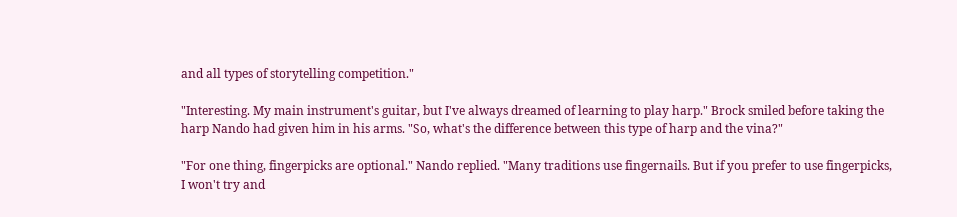and all types of storytelling competition."

"Interesting. My main instrument's guitar, but I've always dreamed of learning to play harp." Brock smiled before taking the harp Nando had given him in his arms. "So, what's the difference between this type of harp and the vina?"

"For one thing, fingerpicks are optional." Nando replied. "Many traditions use fingernails. But if you prefer to use fingerpicks, I won't try and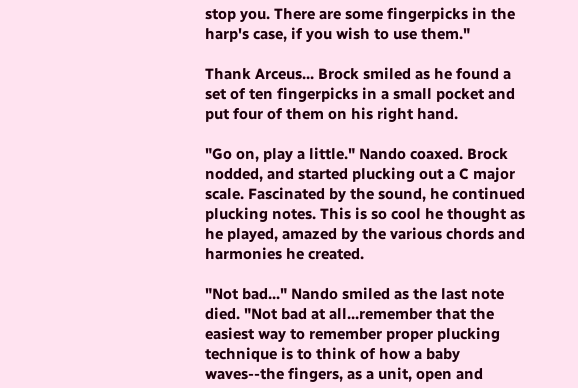stop you. There are some fingerpicks in the harp's case, if you wish to use them."

Thank Arceus... Brock smiled as he found a set of ten fingerpicks in a small pocket and put four of them on his right hand.

"Go on, play a little." Nando coaxed. Brock nodded, and started plucking out a C major scale. Fascinated by the sound, he continued plucking notes. This is so cool he thought as he played, amazed by the various chords and harmonies he created.

"Not bad..." Nando smiled as the last note died. "Not bad at all...remember that the easiest way to remember proper plucking technique is to think of how a baby waves--the fingers, as a unit, open and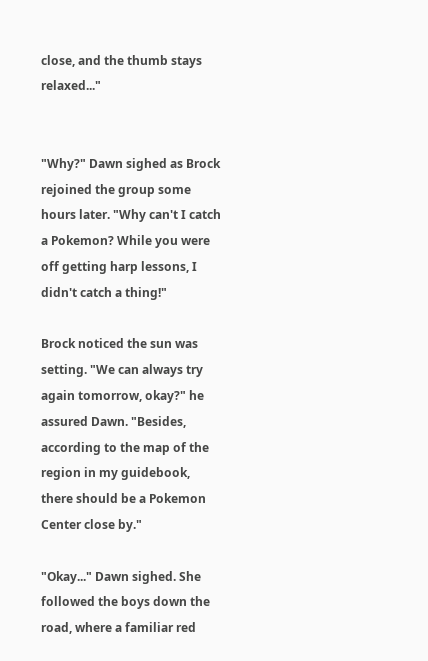close, and the thumb stays relaxed..."


"Why?" Dawn sighed as Brock rejoined the group some hours later. "Why can't I catch a Pokemon? While you were off getting harp lessons, I didn't catch a thing!"

Brock noticed the sun was setting. "We can always try again tomorrow, okay?" he assured Dawn. "Besides, according to the map of the region in my guidebook, there should be a Pokemon Center close by."

"Okay..." Dawn sighed. She followed the boys down the road, where a familiar red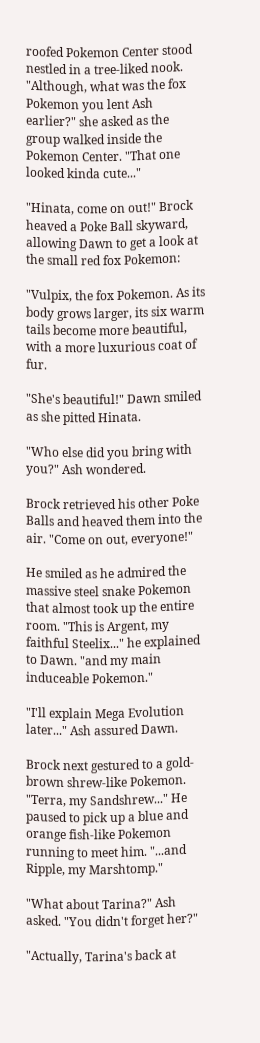roofed Pokemon Center stood nestled in a tree-liked nook. "Although, what was the fox Pokemon you lent Ash earlier?" she asked as the group walked inside the Pokemon Center. "That one looked kinda cute..."

"Hinata, come on out!" Brock heaved a Poke Ball skyward, allowing Dawn to get a look at the small red fox Pokemon:

"Vulpix, the fox Pokemon. As its body grows larger, its six warm tails become more beautiful, with a more luxurious coat of fur.

"She's beautiful!" Dawn smiled as she pitted Hinata.

"Who else did you bring with you?" Ash wondered.

Brock retrieved his other Poke Balls and heaved them into the air. "Come on out, everyone!"

He smiled as he admired the massive steel snake Pokemon that almost took up the entire room. "This is Argent, my faithful Steelix..." he explained to Dawn. "and my main induceable Pokemon."

"I'll explain Mega Evolution later..." Ash assured Dawn.

Brock next gestured to a gold-brown shrew-like Pokemon. "Terra, my Sandshrew..." He paused to pick up a blue and orange fish-like Pokemon running to meet him. "...and Ripple, my Marshtomp."

"What about Tarina?" Ash asked. "You didn't forget her?"

"Actually, Tarina's back at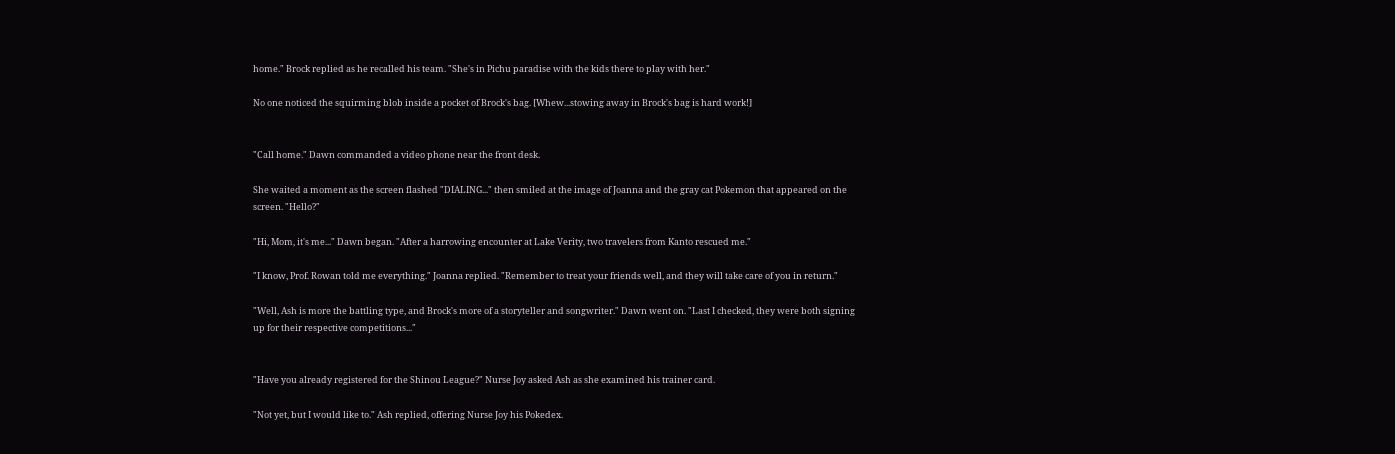home." Brock replied as he recalled his team. "She's in Pichu paradise with the kids there to play with her."

No one noticed the squirming blob inside a pocket of Brock's bag. [Whew...stowing away in Brock's bag is hard work!]


"Call home." Dawn commanded a video phone near the front desk.

She waited a moment as the screen flashed "DIALING..." then smiled at the image of Joanna and the gray cat Pokemon that appeared on the screen. "Hello?"

"Hi, Mom, it's me..." Dawn began. "After a harrowing encounter at Lake Verity, two travelers from Kanto rescued me."

"I know, Prof. Rowan told me everything." Joanna replied. "Remember to treat your friends well, and they will take care of you in return."

"Well, Ash is more the battling type, and Brock's more of a storyteller and songwriter." Dawn went on. "Last I checked, they were both signing up for their respective competitions..."


"Have you already registered for the Shinou League?" Nurse Joy asked Ash as she examined his trainer card.

"Not yet, but I would like to." Ash replied, offering Nurse Joy his Pokedex.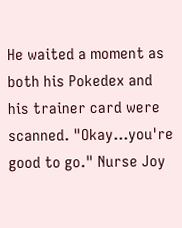He waited a moment as both his Pokedex and his trainer card were scanned. "Okay...you're good to go." Nurse Joy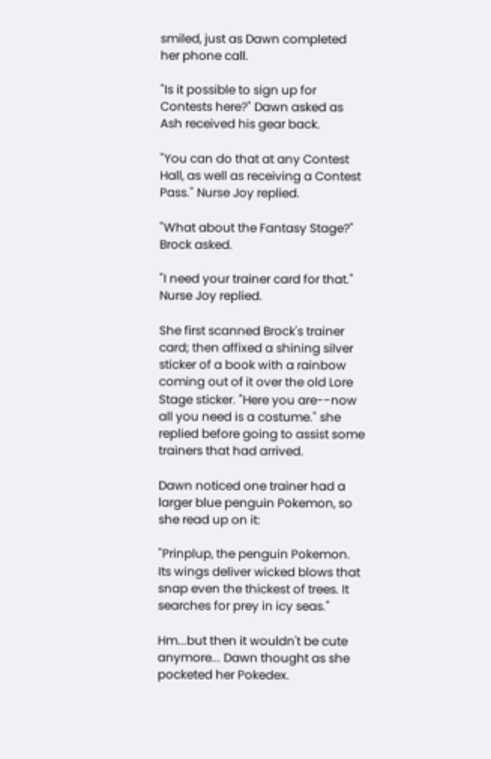smiled, just as Dawn completed her phone call.

"Is it possible to sign up for Contests here?" Dawn asked as Ash received his gear back.

"You can do that at any Contest Hall, as well as receiving a Contest Pass." Nurse Joy replied.

"What about the Fantasy Stage?" Brock asked.

"I need your trainer card for that." Nurse Joy replied.

She first scanned Brock's trainer card; then affixed a shining silver sticker of a book with a rainbow coming out of it over the old Lore Stage sticker. "Here you are--now all you need is a costume." she replied before going to assist some trainers that had arrived.

Dawn noticed one trainer had a larger blue penguin Pokemon, so she read up on it:

"Prinplup, the penguin Pokemon. Its wings deliver wicked blows that snap even the thickest of trees. It searches for prey in icy seas."

Hm...but then it wouldn't be cute anymore... Dawn thought as she pocketed her Pokedex.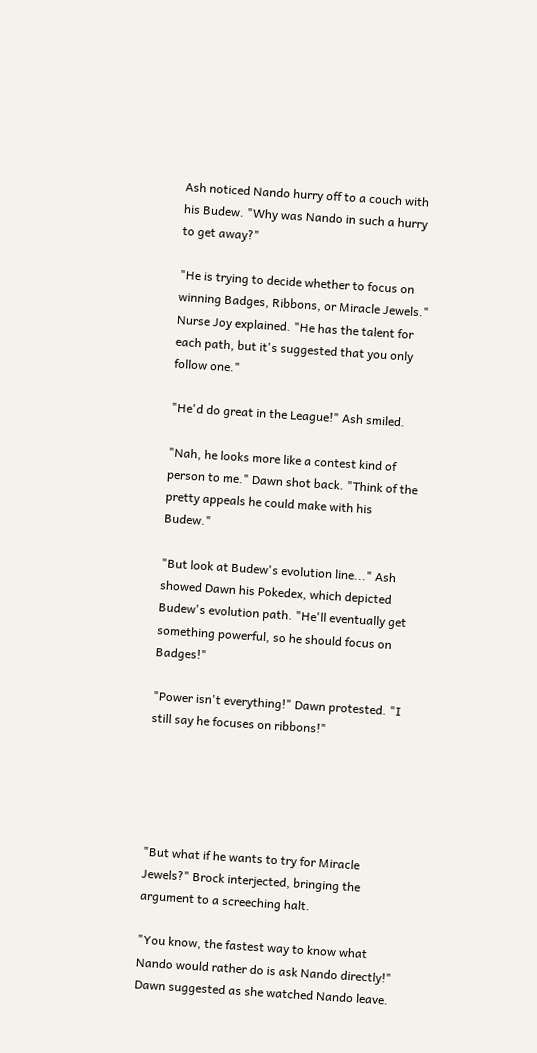Ash noticed Nando hurry off to a couch with his Budew. "Why was Nando in such a hurry to get away?"

"He is trying to decide whether to focus on winning Badges, Ribbons, or Miracle Jewels." Nurse Joy explained. "He has the talent for each path, but it's suggested that you only follow one."

"He'd do great in the League!" Ash smiled.

"Nah, he looks more like a contest kind of person to me." Dawn shot back. "Think of the pretty appeals he could make with his Budew."

"But look at Budew's evolution line..." Ash showed Dawn his Pokedex, which depicted Budew's evolution path. "He'll eventually get something powerful, so he should focus on Badges!"

"Power isn't everything!" Dawn protested. "I still say he focuses on ribbons!"





"But what if he wants to try for Miracle Jewels?" Brock interjected, bringing the argument to a screeching halt.

"You know, the fastest way to know what Nando would rather do is ask Nando directly!" Dawn suggested as she watched Nando leave.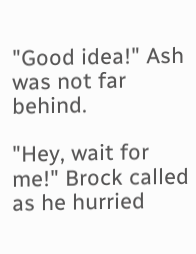"Good idea!" Ash was not far behind.

"Hey, wait for me!" Brock called as he hurried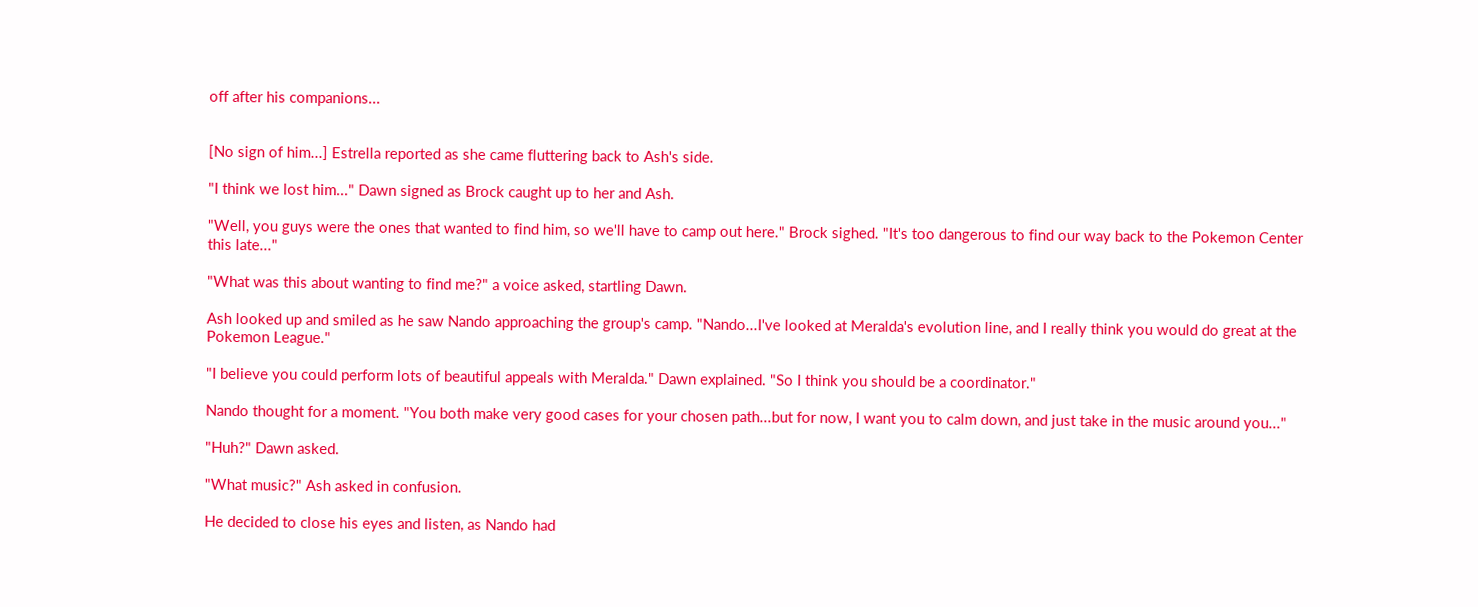off after his companions...


[No sign of him...] Estrella reported as she came fluttering back to Ash's side.

"I think we lost him..." Dawn signed as Brock caught up to her and Ash.

"Well, you guys were the ones that wanted to find him, so we'll have to camp out here." Brock sighed. "It's too dangerous to find our way back to the Pokemon Center this late..."

"What was this about wanting to find me?" a voice asked, startling Dawn.

Ash looked up and smiled as he saw Nando approaching the group's camp. "Nando...I've looked at Meralda's evolution line, and I really think you would do great at the Pokemon League."

"I believe you could perform lots of beautiful appeals with Meralda." Dawn explained. "So I think you should be a coordinator."

Nando thought for a moment. "You both make very good cases for your chosen path...but for now, I want you to calm down, and just take in the music around you..."

"Huh?" Dawn asked.

"What music?" Ash asked in confusion.

He decided to close his eyes and listen, as Nando had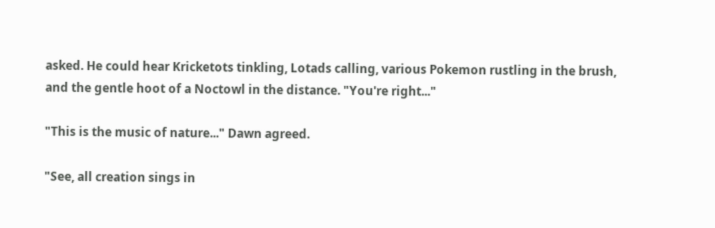asked. He could hear Kricketots tinkling, Lotads calling, various Pokemon rustling in the brush, and the gentle hoot of a Noctowl in the distance. "You're right..."

"This is the music of nature..." Dawn agreed.

"See, all creation sings in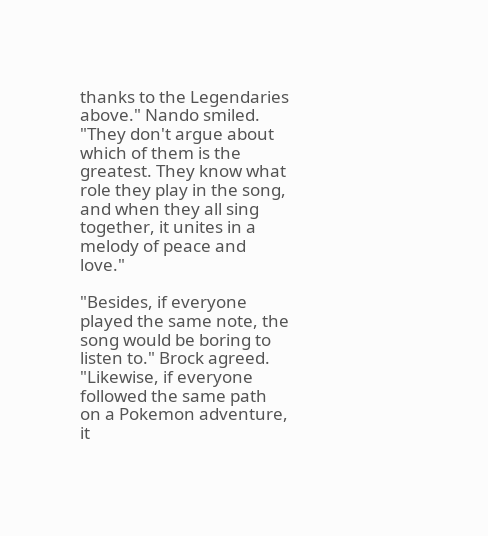thanks to the Legendaries above." Nando smiled. "They don't argue about which of them is the greatest. They know what role they play in the song, and when they all sing together, it unites in a melody of peace and love."

"Besides, if everyone played the same note, the song would be boring to listen to." Brock agreed. "Likewise, if everyone followed the same path on a Pokemon adventure, it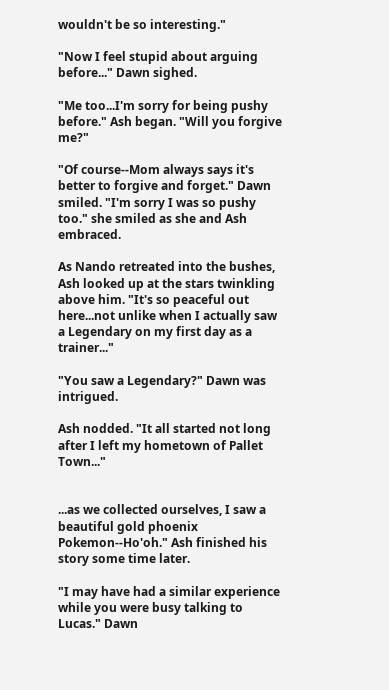wouldn't be so interesting."

"Now I feel stupid about arguing before..." Dawn sighed.

"Me too...I'm sorry for being pushy before." Ash began. "Will you forgive me?"

"Of course--Mom always says it's better to forgive and forget." Dawn smiled. "I'm sorry I was so pushy too." she smiled as she and Ash embraced.

As Nando retreated into the bushes, Ash looked up at the stars twinkling above him. "It's so peaceful out here...not unlike when I actually saw a Legendary on my first day as a trainer..."

"You saw a Legendary?" Dawn was intrigued.

Ash nodded. "It all started not long after I left my hometown of Pallet Town..."


...as we collected ourselves, I saw a beautiful gold phoenix Pokemon--Ho'oh." Ash finished his story some time later.

"I may have had a similar experience while you were busy talking to Lucas." Dawn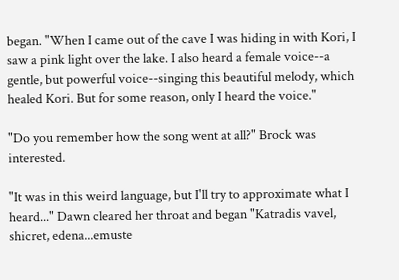began. "When I came out of the cave I was hiding in with Kori, I saw a pink light over the lake. I also heard a female voice--a gentle, but powerful voice--singing this beautiful melody, which healed Kori. But for some reason, only I heard the voice."

"Do you remember how the song went at all?" Brock was interested.

"It was in this weird language, but I'll try to approximate what I heard..." Dawn cleared her throat and began "Katradis vavel, shicret, edena...emuste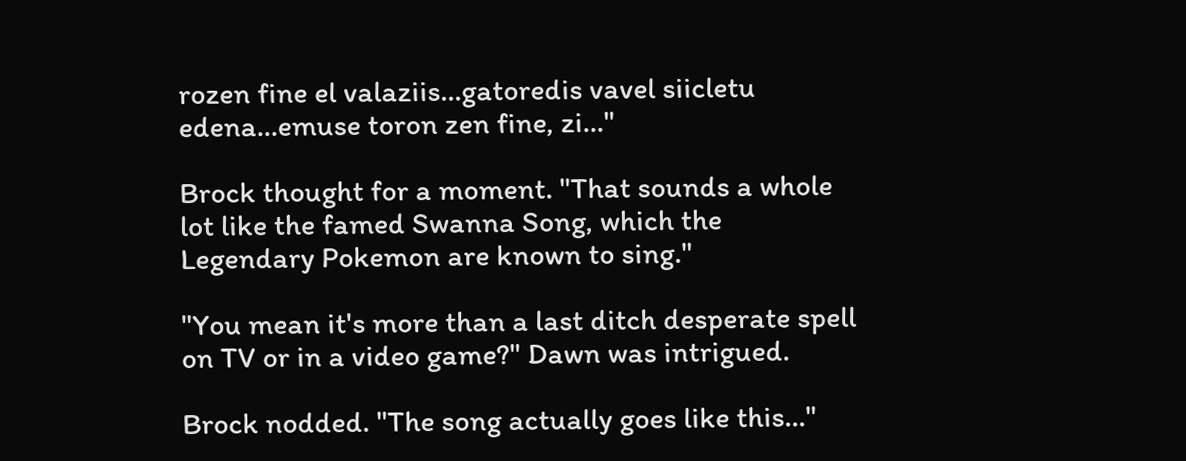rozen fine el valaziis...gatoredis vavel siicletu edena...emuse toron zen fine, zi..."

Brock thought for a moment. "That sounds a whole lot like the famed Swanna Song, which the Legendary Pokemon are known to sing."

"You mean it's more than a last ditch desperate spell on TV or in a video game?" Dawn was intrigued.

Brock nodded. "The song actually goes like this..."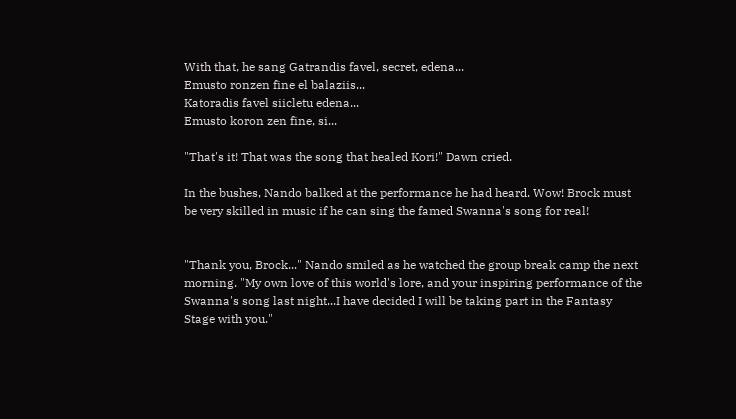With that, he sang Gatrandis favel, secret, edena...
Emusto ronzen fine el balaziis...
Katoradis favel siicletu edena...
Emusto koron zen fine, si...

"That's it! That was the song that healed Kori!" Dawn cried.

In the bushes, Nando balked at the performance he had heard. Wow! Brock must be very skilled in music if he can sing the famed Swanna's song for real!


"Thank you, Brock..." Nando smiled as he watched the group break camp the next morning. "My own love of this world's lore, and your inspiring performance of the Swanna's song last night...I have decided I will be taking part in the Fantasy Stage with you."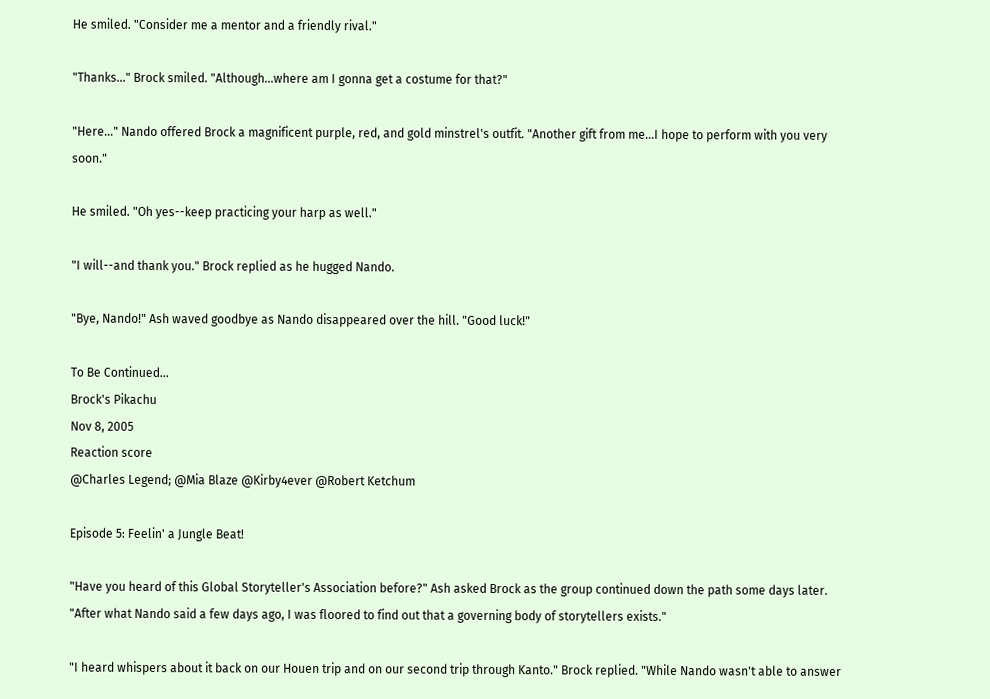He smiled. "Consider me a mentor and a friendly rival."

"Thanks..." Brock smiled. "Although...where am I gonna get a costume for that?"

"Here..." Nando offered Brock a magnificent purple, red, and gold minstrel's outfit. "Another gift from me...I hope to perform with you very soon."

He smiled. "Oh yes--keep practicing your harp as well."

"I will--and thank you." Brock replied as he hugged Nando.

"Bye, Nando!" Ash waved goodbye as Nando disappeared over the hill. "Good luck!"

To Be Continued...
Brock's Pikachu
Nov 8, 2005
Reaction score
@Charles Legend; @Mia Blaze @Kirby4ever @Robert Ketchum

Episode 5: Feelin' a Jungle Beat!

"Have you heard of this Global Storyteller's Association before?" Ash asked Brock as the group continued down the path some days later. "After what Nando said a few days ago, I was floored to find out that a governing body of storytellers exists."

"I heard whispers about it back on our Houen trip and on our second trip through Kanto." Brock replied. "While Nando wasn't able to answer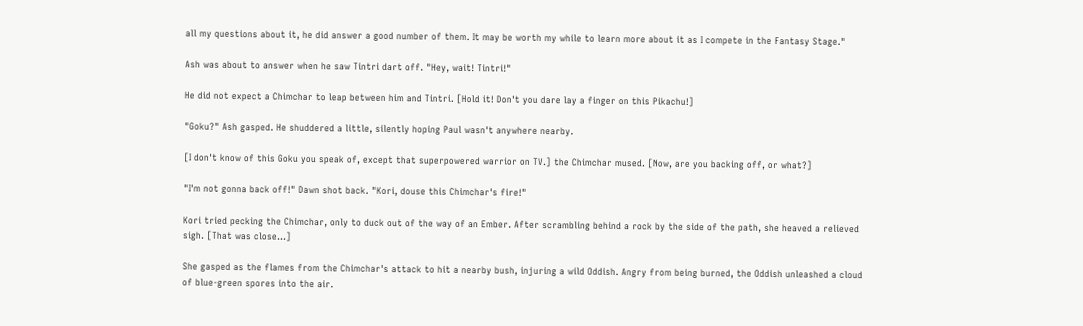all my questions about it, he did answer a good number of them. It may be worth my while to learn more about it as I compete in the Fantasy Stage."

Ash was about to answer when he saw Tintri dart off. "Hey, wait! Tintri!"

He did not expect a Chimchar to leap between him and Tintri. [Hold it! Don't you dare lay a finger on this Pikachu!]

"Goku?" Ash gasped. He shuddered a little, silently hoping Paul wasn't anywhere nearby.

[I don't know of this Goku you speak of, except that superpowered warrior on TV.] the Chimchar mused. [Now, are you backing off, or what?]

"I'm not gonna back off!" Dawn shot back. "Kori, douse this Chimchar's fire!"

Kori tried pecking the Chimchar, only to duck out of the way of an Ember. After scrambling behind a rock by the side of the path, she heaved a relieved sigh. [That was close...]

She gasped as the flames from the Chimchar's attack to hit a nearby bush, injuring a wild Oddish. Angry from being burned, the Oddish unleashed a cloud of blue-green spores into the air.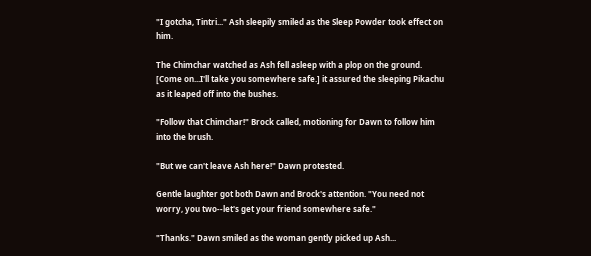"I gotcha, Tintri..." Ash sleepily smiled as the Sleep Powder took effect on him.

The Chimchar watched as Ash fell asleep with a plop on the ground. [Come on...I'll take you somewhere safe.] it assured the sleeping Pikachu as it leaped off into the bushes.

"Follow that Chimchar!" Brock called, motioning for Dawn to follow him into the brush.

"But we can't leave Ash here!" Dawn protested.

Gentle laughter got both Dawn and Brock's attention. "You need not worry, you two--let's get your friend somewhere safe."

"Thanks." Dawn smiled as the woman gently picked up Ash...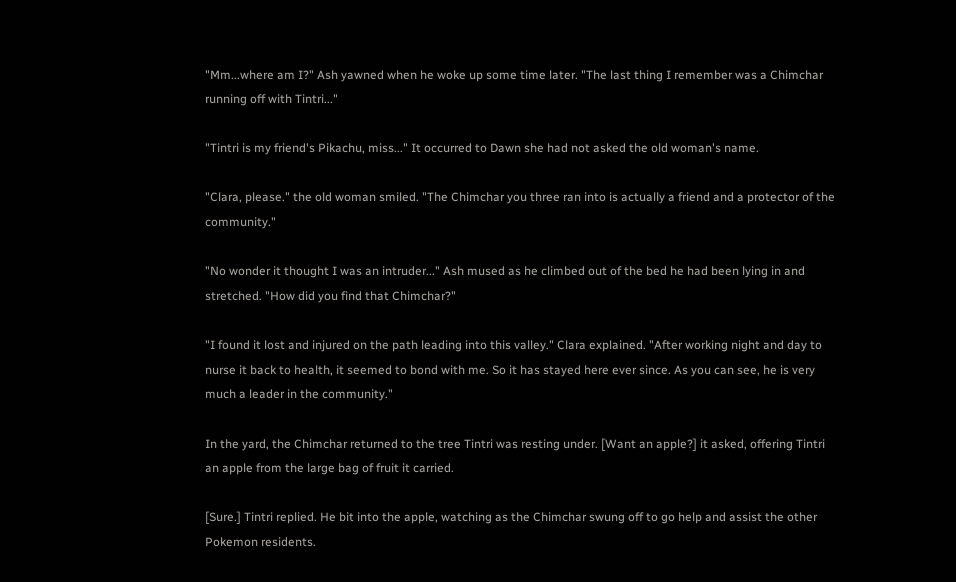"Mm...where am I?" Ash yawned when he woke up some time later. "The last thing I remember was a Chimchar running off with Tintri..."

"Tintri is my friend's Pikachu, miss..." It occurred to Dawn she had not asked the old woman's name.

"Clara, please." the old woman smiled. "The Chimchar you three ran into is actually a friend and a protector of the community."

"No wonder it thought I was an intruder..." Ash mused as he climbed out of the bed he had been lying in and stretched. "How did you find that Chimchar?"

"I found it lost and injured on the path leading into this valley." Clara explained. "After working night and day to nurse it back to health, it seemed to bond with me. So it has stayed here ever since. As you can see, he is very much a leader in the community."

In the yard, the Chimchar returned to the tree Tintri was resting under. [Want an apple?] it asked, offering Tintri an apple from the large bag of fruit it carried.

[Sure.] Tintri replied. He bit into the apple, watching as the Chimchar swung off to go help and assist the other Pokemon residents.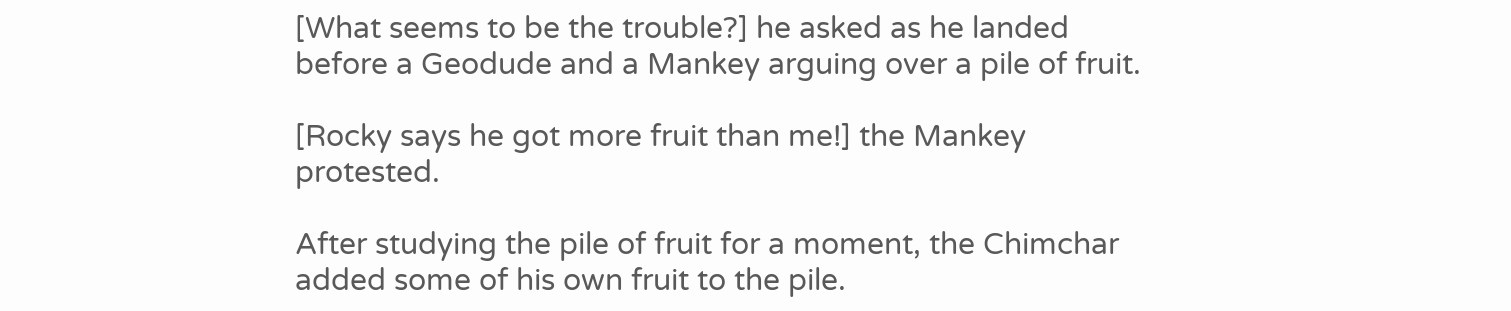[What seems to be the trouble?] he asked as he landed before a Geodude and a Mankey arguing over a pile of fruit.

[Rocky says he got more fruit than me!] the Mankey protested.

After studying the pile of fruit for a moment, the Chimchar added some of his own fruit to the pile.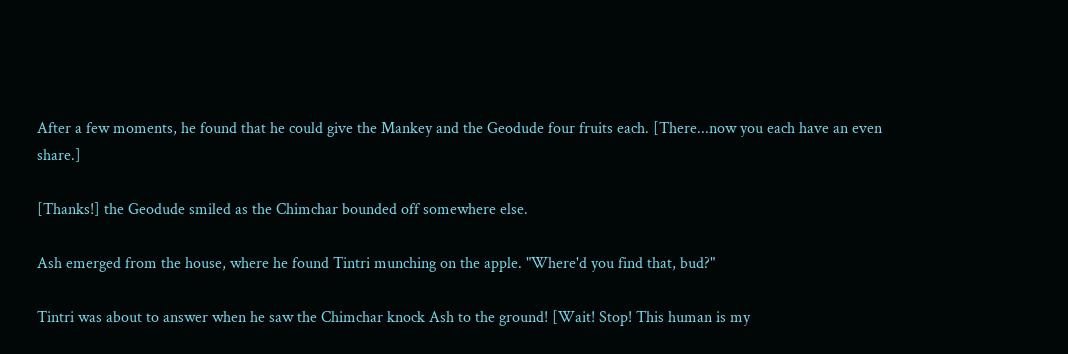After a few moments, he found that he could give the Mankey and the Geodude four fruits each. [There...now you each have an even share.]

[Thanks!] the Geodude smiled as the Chimchar bounded off somewhere else.

Ash emerged from the house, where he found Tintri munching on the apple. "Where'd you find that, bud?"

Tintri was about to answer when he saw the Chimchar knock Ash to the ground! [Wait! Stop! This human is my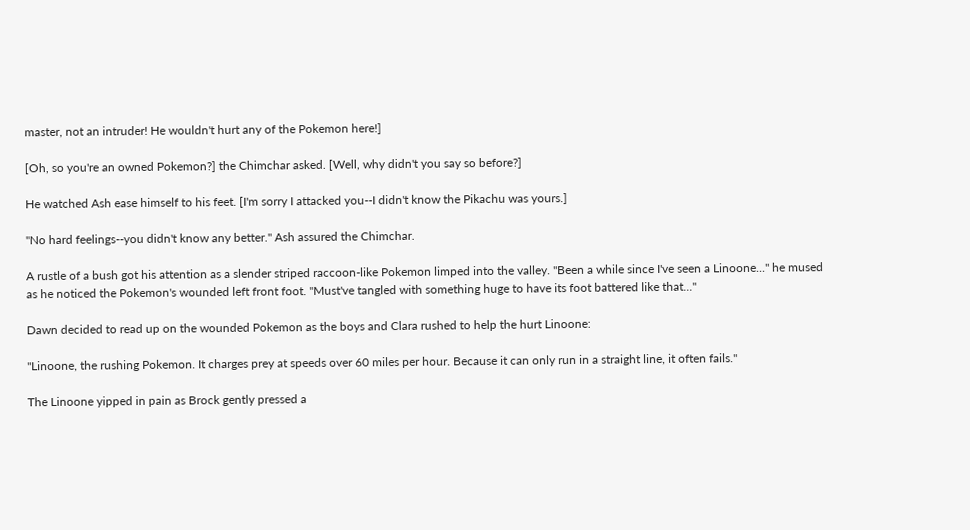master, not an intruder! He wouldn't hurt any of the Pokemon here!]

[Oh, so you're an owned Pokemon?] the Chimchar asked. [Well, why didn't you say so before?]

He watched Ash ease himself to his feet. [I'm sorry I attacked you--I didn't know the Pikachu was yours.]

"No hard feelings--you didn't know any better." Ash assured the Chimchar.

A rustle of a bush got his attention as a slender striped raccoon-like Pokemon limped into the valley. "Been a while since I've seen a Linoone..." he mused as he noticed the Pokemon's wounded left front foot. "Must've tangled with something huge to have its foot battered like that..."

Dawn decided to read up on the wounded Pokemon as the boys and Clara rushed to help the hurt Linoone:

"Linoone, the rushing Pokemon. It charges prey at speeds over 60 miles per hour. Because it can only run in a straight line, it often fails."

The Linoone yipped in pain as Brock gently pressed a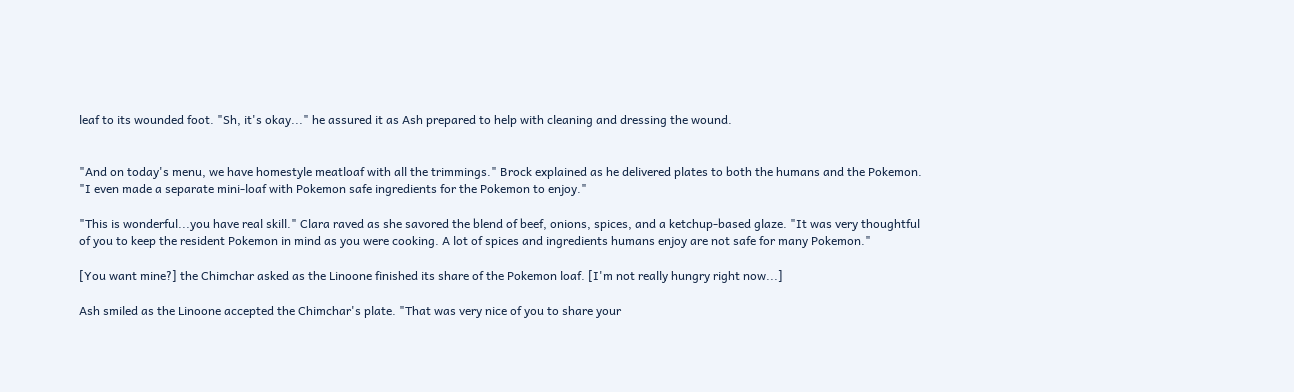leaf to its wounded foot. "Sh, it's okay..." he assured it as Ash prepared to help with cleaning and dressing the wound.


"And on today's menu, we have homestyle meatloaf with all the trimmings." Brock explained as he delivered plates to both the humans and the Pokemon. "I even made a separate mini-loaf with Pokemon safe ingredients for the Pokemon to enjoy."

"This is wonderful...you have real skill." Clara raved as she savored the blend of beef, onions, spices, and a ketchup-based glaze. "It was very thoughtful of you to keep the resident Pokemon in mind as you were cooking. A lot of spices and ingredients humans enjoy are not safe for many Pokemon."

[You want mine?] the Chimchar asked as the Linoone finished its share of the Pokemon loaf. [I'm not really hungry right now...]

Ash smiled as the Linoone accepted the Chimchar's plate. "That was very nice of you to share your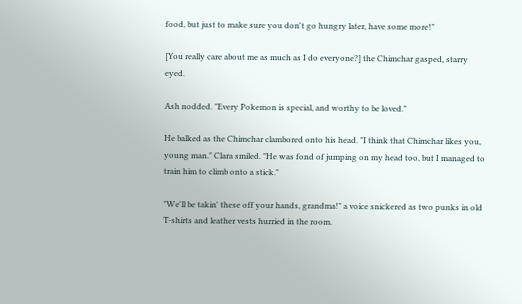food, but just to make sure you don't go hungry later, have some more!"

[You really care about me as much as I do everyone?] the Chimchar gasped, starry eyed.

Ash nodded. "Every Pokemon is special, and worthy to be loved."

He balked as the Chimchar clambored onto his head. "I think that Chimchar likes you, young man." Clara smiled. "He was fond of jumping on my head too, but I managed to train him to climb onto a stick."

"We'll be takin' these off your hands, grandma!" a voice snickered as two punks in old T-shirts and leather vests hurried in the room.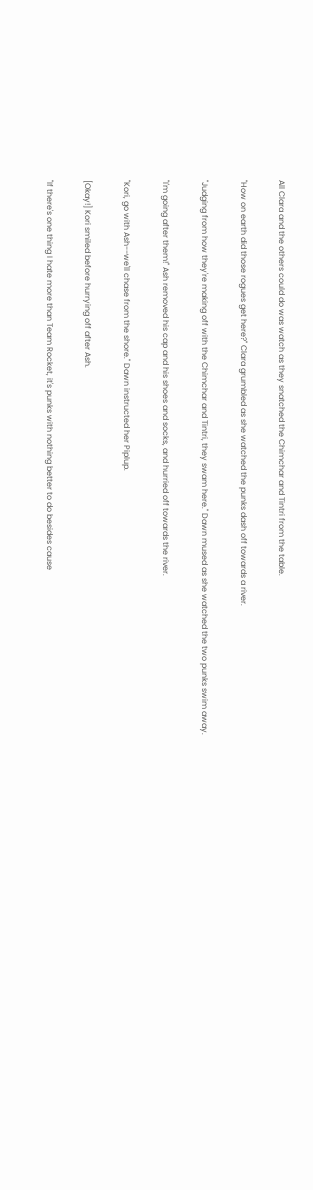All Clara and the others could do was watch as they snatched the Chimchar and Tintri from the table.

"How on earth did those rogues get here?" Clara grumbled as she watched the punks dash off towards a river.

"Judging from how they're making off with the Chimchar and Tintri, they swam here." Dawn mused as she watched the two punks swim away.

"I'm going after them!" Ash removed his cap and his shoes and socks, and hurried off towards the river.

"Kori, go with Ash--we'll chase from the shore." Dawn instructed her Piplup.

[Okay!] Kori smiled before hurrying off after Ash.

"If there's one thing I hate more than Team Rocket, it's punks with nothing better to do besides cause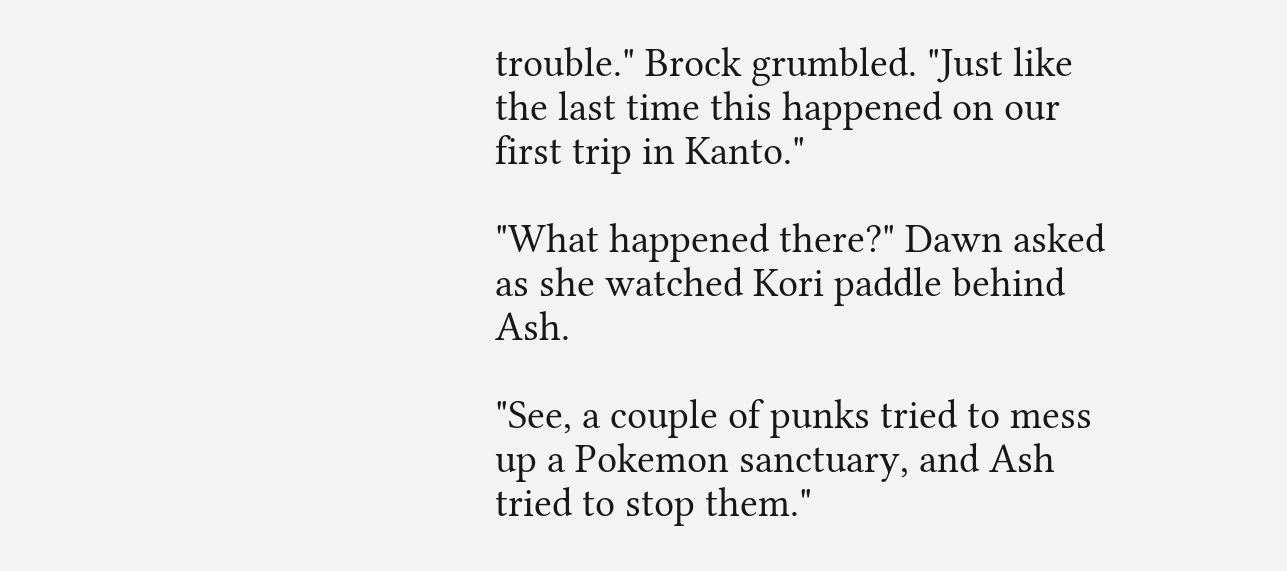trouble." Brock grumbled. "Just like the last time this happened on our first trip in Kanto."

"What happened there?" Dawn asked as she watched Kori paddle behind Ash.

"See, a couple of punks tried to mess up a Pokemon sanctuary, and Ash tried to stop them."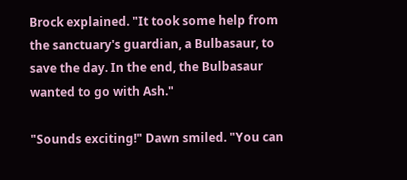Brock explained. "It took some help from the sanctuary's guardian, a Bulbasaur, to save the day. In the end, the Bulbasaur wanted to go with Ash."

"Sounds exciting!" Dawn smiled. "You can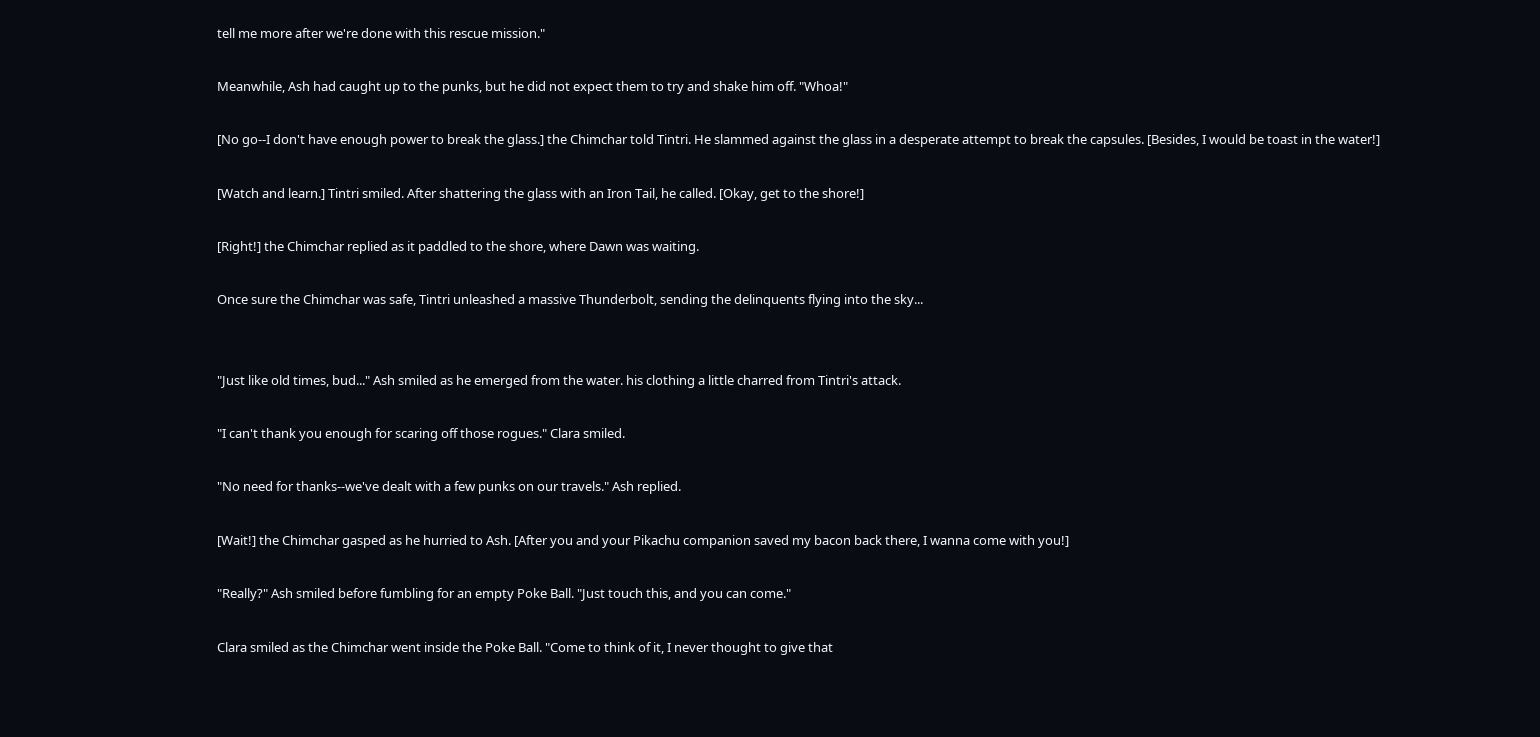tell me more after we're done with this rescue mission."

Meanwhile, Ash had caught up to the punks, but he did not expect them to try and shake him off. "Whoa!"

[No go--I don't have enough power to break the glass.] the Chimchar told Tintri. He slammed against the glass in a desperate attempt to break the capsules. [Besides, I would be toast in the water!]

[Watch and learn.] Tintri smiled. After shattering the glass with an Iron Tail, he called. [Okay, get to the shore!]

[Right!] the Chimchar replied as it paddled to the shore, where Dawn was waiting.

Once sure the Chimchar was safe, Tintri unleashed a massive Thunderbolt, sending the delinquents flying into the sky...


"Just like old times, bud..." Ash smiled as he emerged from the water. his clothing a little charred from Tintri's attack.

"I can't thank you enough for scaring off those rogues." Clara smiled.

"No need for thanks--we've dealt with a few punks on our travels." Ash replied.

[Wait!] the Chimchar gasped as he hurried to Ash. [After you and your Pikachu companion saved my bacon back there, I wanna come with you!]

"Really?" Ash smiled before fumbling for an empty Poke Ball. "Just touch this, and you can come."

Clara smiled as the Chimchar went inside the Poke Ball. "Come to think of it, I never thought to give that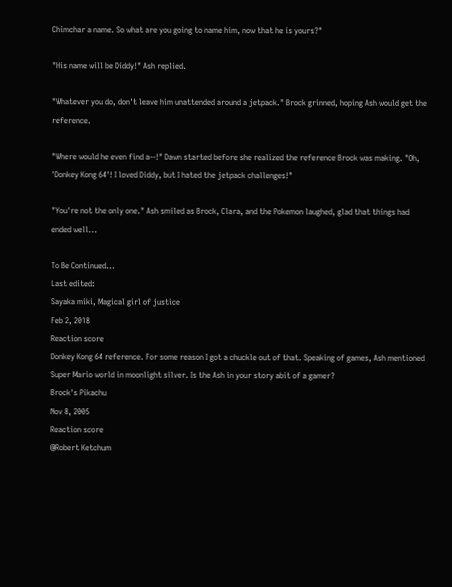Chimchar a name. So what are you going to name him, now that he is yours?"

"His name will be Diddy!" Ash replied.

"Whatever you do, don't leave him unattended around a jetpack." Brock grinned, hoping Ash would get the reference.

"Where would he even find a--!" Dawn started before she realized the reference Brock was making. "Oh, 'Donkey Kong 64'! I loved Diddy, but I hated the jetpack challenges!"

"You're not the only one." Ash smiled as Brock, Clara, and the Pokemon laughed, glad that things had ended well...

To Be Continued...
Last edited:
Sayaka miki, Magical girl of justice
Feb 2, 2018
Reaction score
Donkey Kong 64 reference. For some reason I got a chuckle out of that. Speaking of games, Ash mentioned Super Mario world in moonlight silver. Is the Ash in your story abit of a gamer?
Brock's Pikachu
Nov 8, 2005
Reaction score
@Robert Ketchum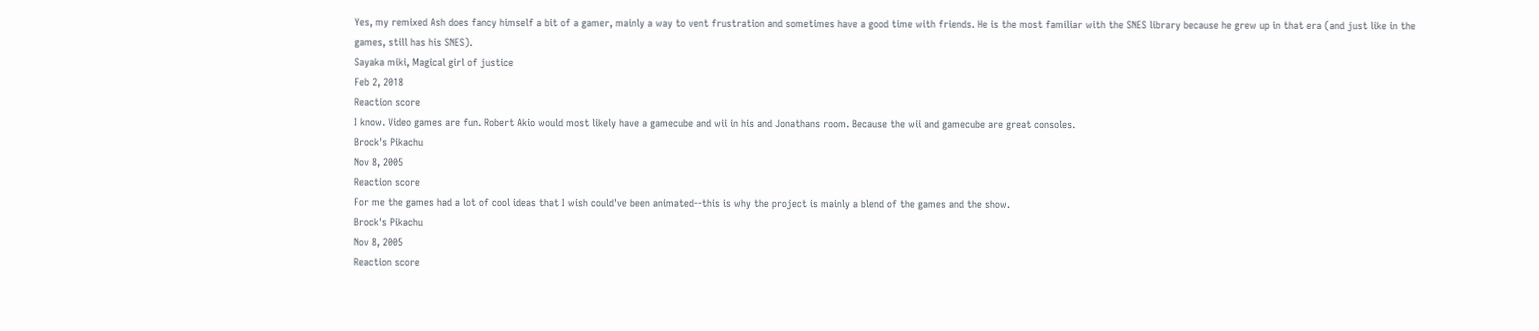Yes, my remixed Ash does fancy himself a bit of a gamer, mainly a way to vent frustration and sometimes have a good time with friends. He is the most familiar with the SNES library because he grew up in that era (and just like in the games, still has his SNES).
Sayaka miki, Magical girl of justice
Feb 2, 2018
Reaction score
I know. Video games are fun. Robert Akio would most likely have a gamecube and wii in his and Jonathans room. Because the wii and gamecube are great consoles.
Brock's Pikachu
Nov 8, 2005
Reaction score
For me the games had a lot of cool ideas that I wish could've been animated--this is why the project is mainly a blend of the games and the show.
Brock's Pikachu
Nov 8, 2005
Reaction score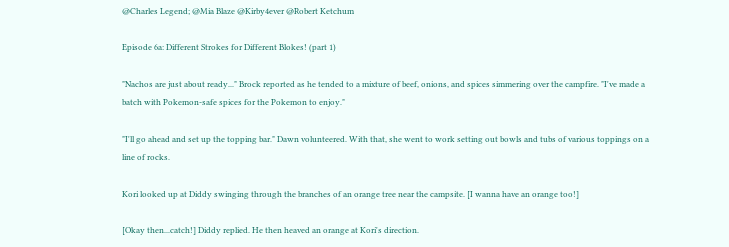@Charles Legend; @Mia Blaze @Kirby4ever @Robert Ketchum

Episode 6a: Different Strokes for Different Blokes! (part 1)

"Nachos are just about ready..." Brock reported as he tended to a mixture of beef, onions, and spices simmering over the campfire. "I've made a batch with Pokemon-safe spices for the Pokemon to enjoy."

"I'll go ahead and set up the topping bar." Dawn volunteered. With that, she went to work setting out bowls and tubs of various toppings on a line of rocks.

Kori looked up at Diddy swinging through the branches of an orange tree near the campsite. [I wanna have an orange too!]

[Okay then...catch!] Diddy replied. He then heaved an orange at Kori's direction.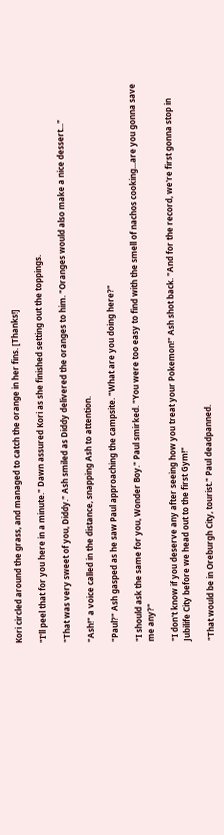Kori circled around the grass, and managed to catch the orange in her fins. [Thanks!]

"I'll peel that for you here in a minute." Dawn assured Kori as she finished setting out the toppings.

"That was very sweet of you, Diddy." Ash smiled as Diddy delivered the oranges to him. "Oranges would also make a nice dessert..."

"Ash!" a voice called in the distance, snapping Ash to attention.

"Paul?" Ash gasped as he saw Paul approaching the campsite. "What are you doing here?"

"I should ask the same for you, Wonder Boy." Paul smirked. "You were too easy to find with the smell of nachos cooking...are you gonna save me any?"

"I don't know if you deserve any after seeing how you treat your Pokemon!" Ash shot back. "And for the record, we're first gonna stop in Jubilife City before we head out to the first Gym!"

"That would be in Oreburgh City, tourist." Paul deadpanned.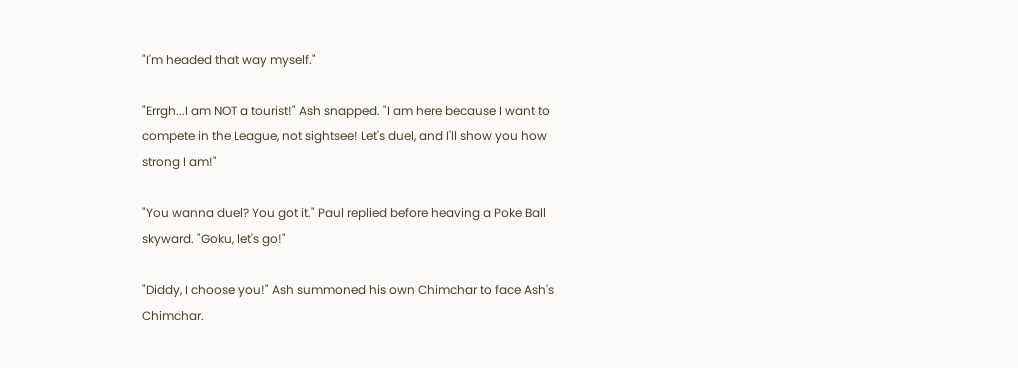"I'm headed that way myself."

"Errgh...I am NOT a tourist!" Ash snapped. "I am here because I want to compete in the League, not sightsee! Let's duel, and I'll show you how strong I am!"

"You wanna duel? You got it." Paul replied before heaving a Poke Ball skyward. "Goku, let's go!"

"Diddy, I choose you!" Ash summoned his own Chimchar to face Ash's Chimchar.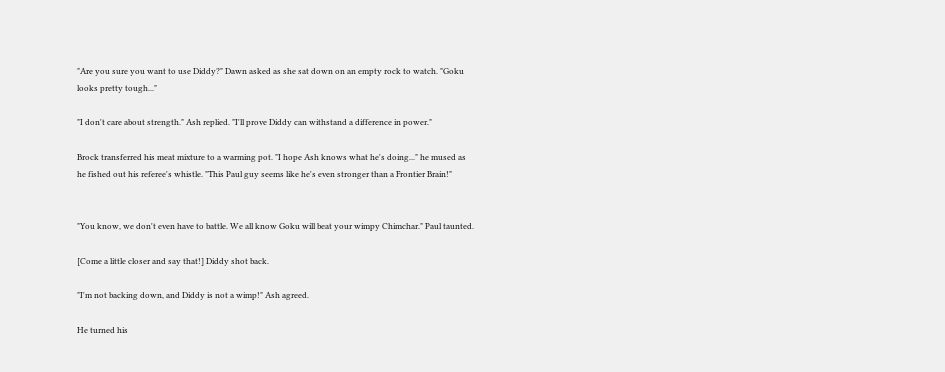"Are you sure you want to use Diddy?" Dawn asked as she sat down on an empty rock to watch. "Goku looks pretty tough..."

"I don't care about strength." Ash replied. "I'll prove Diddy can withstand a difference in power."

Brock transferred his meat mixture to a warming pot. "I hope Ash knows what he's doing..." he mused as he fished out his referee's whistle. "This Paul guy seems like he's even stronger than a Frontier Brain!"


"You know, we don't even have to battle. We all know Goku will beat your wimpy Chimchar." Paul taunted.

[Come a little closer and say that!] Diddy shot back.

"I'm not backing down, and Diddy is not a wimp!" Ash agreed.

He turned his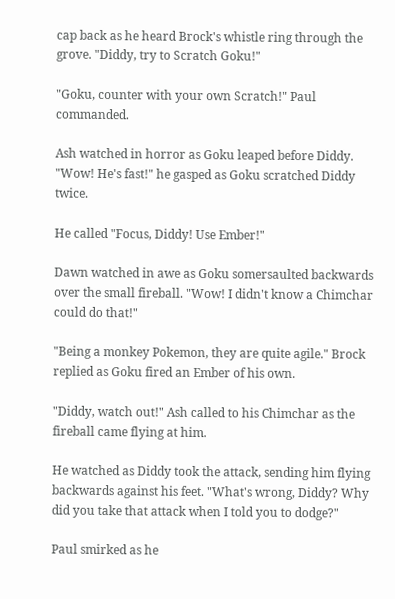cap back as he heard Brock's whistle ring through the grove. "Diddy, try to Scratch Goku!"

"Goku, counter with your own Scratch!" Paul commanded.

Ash watched in horror as Goku leaped before Diddy. "Wow! He's fast!" he gasped as Goku scratched Diddy twice.

He called "Focus, Diddy! Use Ember!"

Dawn watched in awe as Goku somersaulted backwards over the small fireball. "Wow! I didn't know a Chimchar could do that!"

"Being a monkey Pokemon, they are quite agile." Brock replied as Goku fired an Ember of his own.

"Diddy, watch out!" Ash called to his Chimchar as the fireball came flying at him.

He watched as Diddy took the attack, sending him flying backwards against his feet. "What's wrong, Diddy? Why did you take that attack when I told you to dodge?"

Paul smirked as he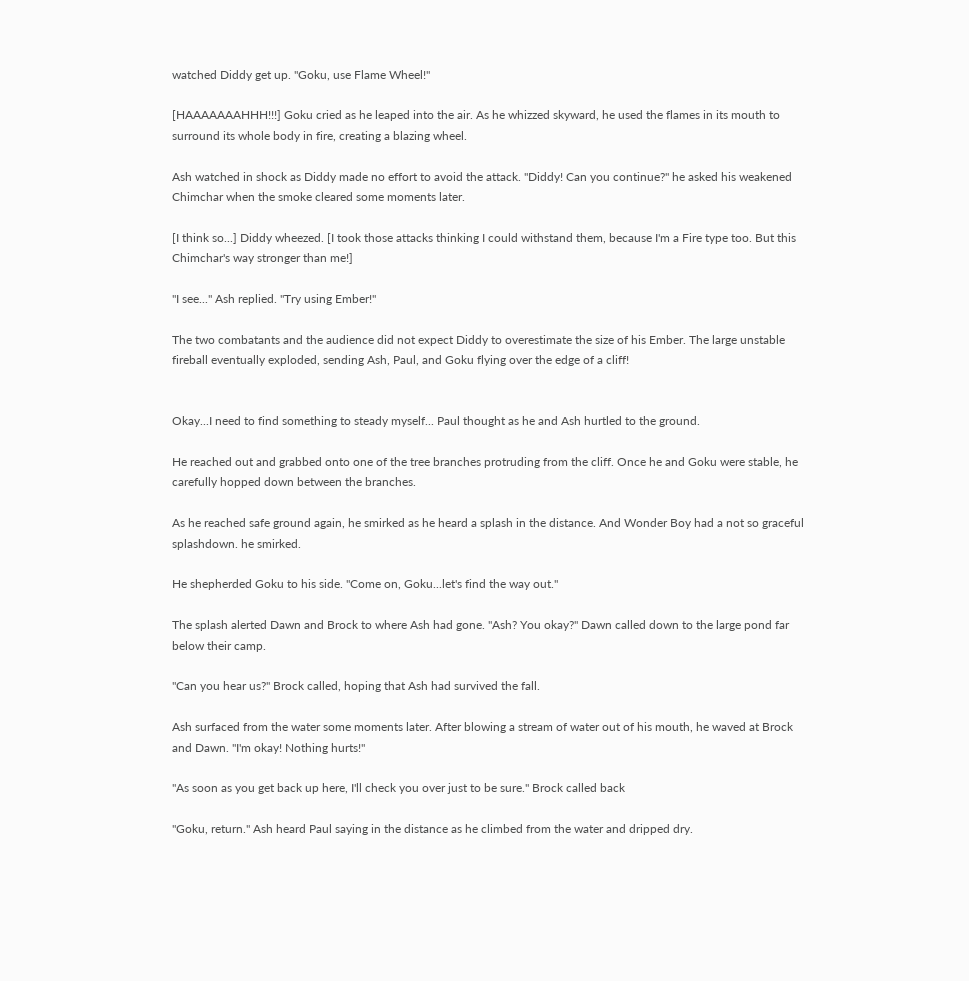watched Diddy get up. "Goku, use Flame Wheel!"

[HAAAAAAAHHH!!!] Goku cried as he leaped into the air. As he whizzed skyward, he used the flames in its mouth to surround its whole body in fire, creating a blazing wheel.

Ash watched in shock as Diddy made no effort to avoid the attack. "Diddy! Can you continue?" he asked his weakened Chimchar when the smoke cleared some moments later.

[I think so...] Diddy wheezed. [I took those attacks thinking I could withstand them, because I'm a Fire type too. But this Chimchar's way stronger than me!]

"I see..." Ash replied. "Try using Ember!"

The two combatants and the audience did not expect Diddy to overestimate the size of his Ember. The large unstable fireball eventually exploded, sending Ash, Paul, and Goku flying over the edge of a cliff!


Okay...I need to find something to steady myself... Paul thought as he and Ash hurtled to the ground.

He reached out and grabbed onto one of the tree branches protruding from the cliff. Once he and Goku were stable, he carefully hopped down between the branches.

As he reached safe ground again, he smirked as he heard a splash in the distance. And Wonder Boy had a not so graceful splashdown. he smirked.

He shepherded Goku to his side. "Come on, Goku...let's find the way out."

The splash alerted Dawn and Brock to where Ash had gone. "Ash? You okay?" Dawn called down to the large pond far below their camp.

"Can you hear us?" Brock called, hoping that Ash had survived the fall.

Ash surfaced from the water some moments later. After blowing a stream of water out of his mouth, he waved at Brock and Dawn. "I'm okay! Nothing hurts!"

"As soon as you get back up here, I'll check you over just to be sure." Brock called back

"Goku, return." Ash heard Paul saying in the distance as he climbed from the water and dripped dry.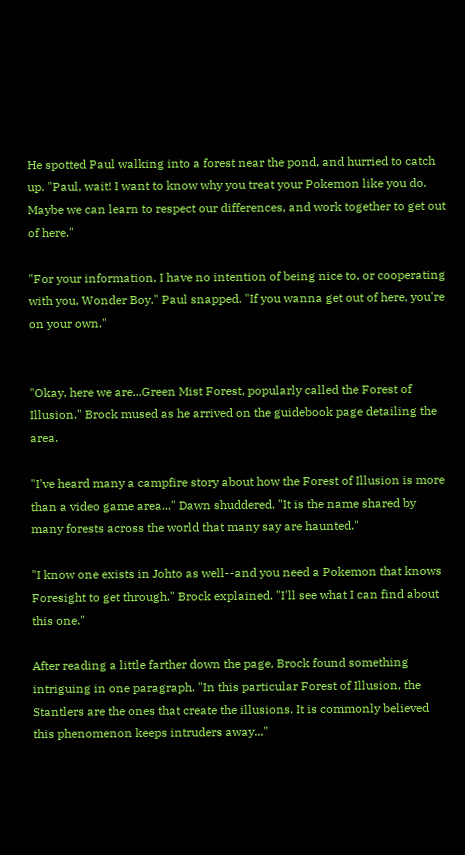He spotted Paul walking into a forest near the pond, and hurried to catch up. "Paul, wait! I want to know why you treat your Pokemon like you do. Maybe we can learn to respect our differences, and work together to get out of here."

"For your information, I have no intention of being nice to, or cooperating with you, Wonder Boy." Paul snapped. "If you wanna get out of here, you're on your own."


"Okay, here we are...Green Mist Forest, popularly called the Forest of Illusion." Brock mused as he arrived on the guidebook page detailing the area.

"I've heard many a campfire story about how the Forest of Illusion is more than a video game area..." Dawn shuddered. "It is the name shared by many forests across the world that many say are haunted."

"I know one exists in Johto as well--and you need a Pokemon that knows Foresight to get through." Brock explained. "I'll see what I can find about this one."

After reading a little farther down the page, Brock found something intriguing in one paragraph. "In this particular Forest of Illusion, the Stantlers are the ones that create the illusions. It is commonly believed this phenomenon keeps intruders away..."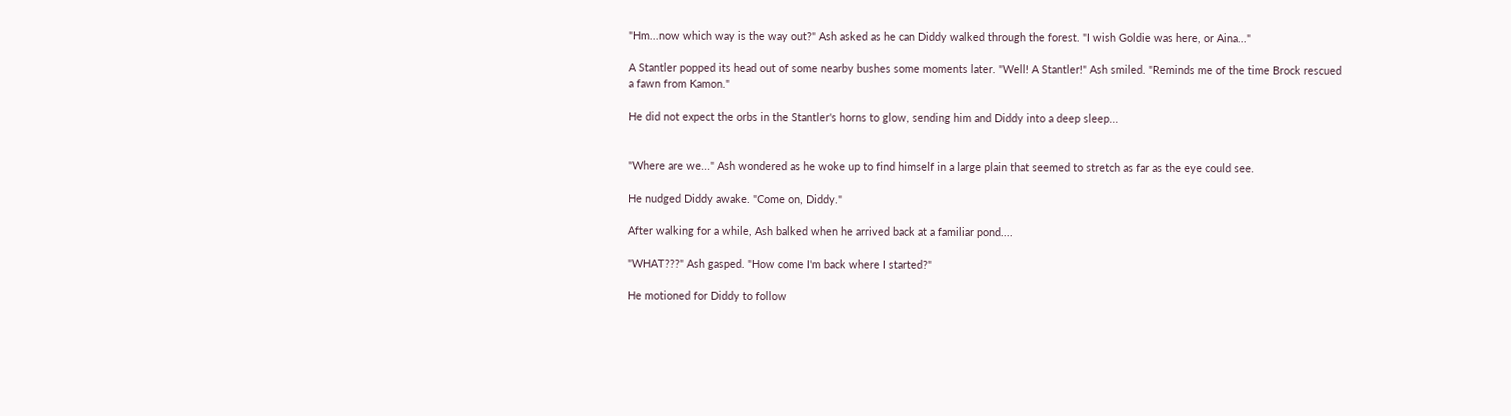"Hm...now which way is the way out?" Ash asked as he can Diddy walked through the forest. "I wish Goldie was here, or Aina..."

A Stantler popped its head out of some nearby bushes some moments later. "Well! A Stantler!" Ash smiled. "Reminds me of the time Brock rescued a fawn from Kamon."

He did not expect the orbs in the Stantler's horns to glow, sending him and Diddy into a deep sleep...


"Where are we..." Ash wondered as he woke up to find himself in a large plain that seemed to stretch as far as the eye could see.

He nudged Diddy awake. "Come on, Diddy."

After walking for a while, Ash balked when he arrived back at a familiar pond....

"WHAT???" Ash gasped. "How come I'm back where I started?"

He motioned for Diddy to follow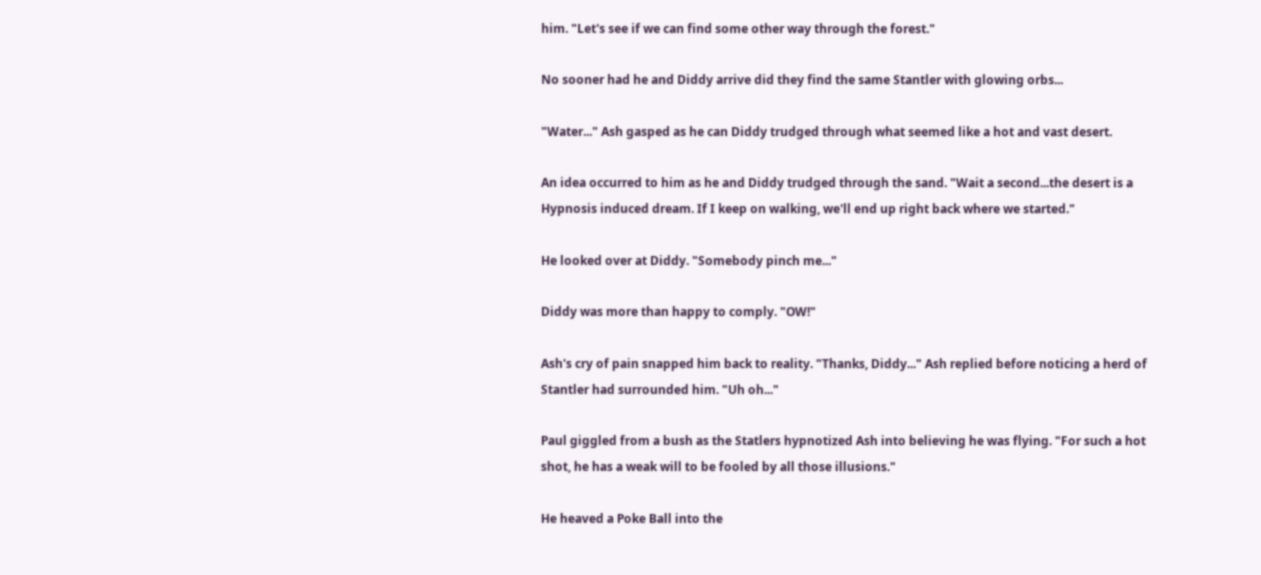him. "Let's see if we can find some other way through the forest."

No sooner had he and Diddy arrive did they find the same Stantler with glowing orbs...

"Water..." Ash gasped as he can Diddy trudged through what seemed like a hot and vast desert.

An idea occurred to him as he and Diddy trudged through the sand. "Wait a second...the desert is a Hypnosis induced dream. If I keep on walking, we'll end up right back where we started."

He looked over at Diddy. "Somebody pinch me..."

Diddy was more than happy to comply. "OW!"

Ash's cry of pain snapped him back to reality. "Thanks, Diddy..." Ash replied before noticing a herd of Stantler had surrounded him. "Uh oh..."

Paul giggled from a bush as the Statlers hypnotized Ash into believing he was flying. "For such a hot shot, he has a weak will to be fooled by all those illusions."

He heaved a Poke Ball into the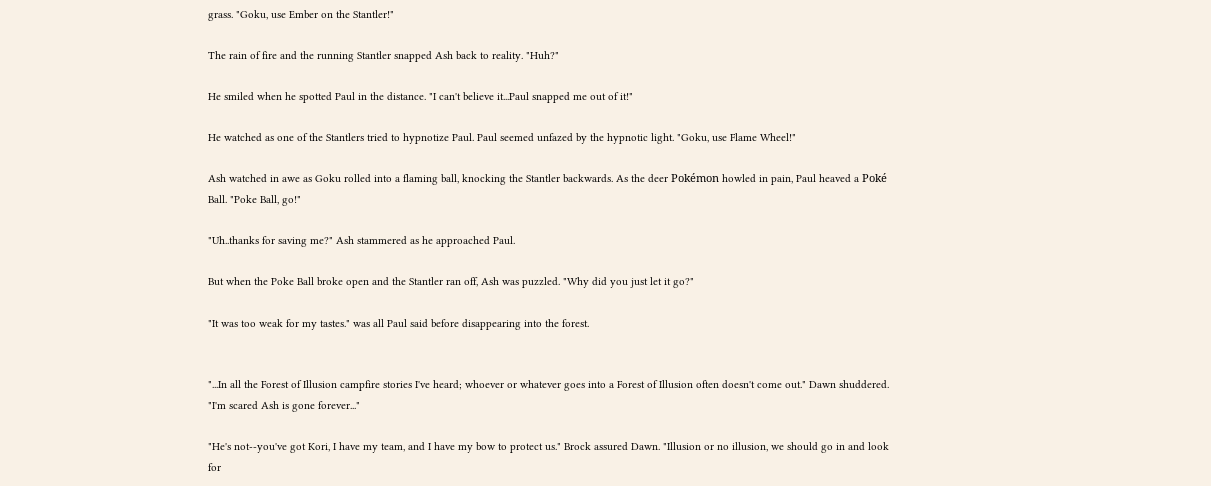grass. "Goku, use Ember on the Stantler!"

The rain of fire and the running Stantler snapped Ash back to reality. "Huh?"

He smiled when he spotted Paul in the distance. "I can't believe it...Paul snapped me out of it!"

He watched as one of the Stantlers tried to hypnotize Paul. Paul seemed unfazed by the hypnotic light. "Goku, use Flame Wheel!"

Ash watched in awe as Goku rolled into a flaming ball, knocking the Stantler backwards. As the deer Pokémon howled in pain, Paul heaved a Poké Ball. "Poke Ball, go!"

"Uh..thanks for saving me?" Ash stammered as he approached Paul.

But when the Poke Ball broke open and the Stantler ran off, Ash was puzzled. "Why did you just let it go?"

"It was too weak for my tastes." was all Paul said before disappearing into the forest.


"...In all the Forest of Illusion campfire stories I've heard; whoever or whatever goes into a Forest of Illusion often doesn't come out." Dawn shuddered. "I'm scared Ash is gone forever..."

"He's not--you've got Kori, I have my team, and I have my bow to protect us." Brock assured Dawn. "Illusion or no illusion, we should go in and look for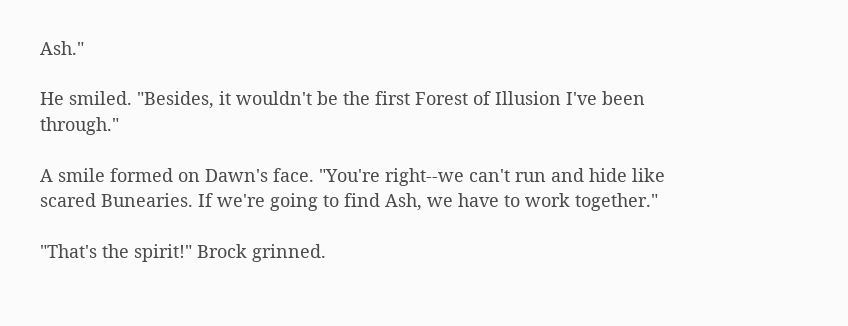Ash."

He smiled. "Besides, it wouldn't be the first Forest of Illusion I've been through."

A smile formed on Dawn's face. "You're right--we can't run and hide like scared Bunearies. If we're going to find Ash, we have to work together."

"That's the spirit!" Brock grinned.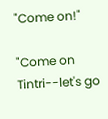"Come on!"

"Come on Tintri--let's go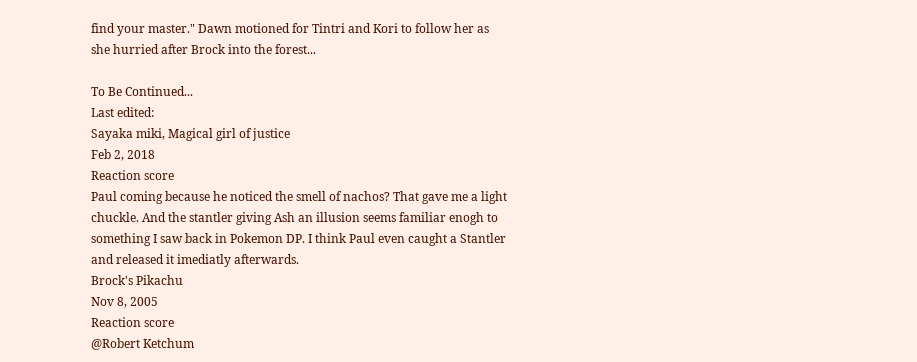find your master." Dawn motioned for Tintri and Kori to follow her as she hurried after Brock into the forest...

To Be Continued...
Last edited:
Sayaka miki, Magical girl of justice
Feb 2, 2018
Reaction score
Paul coming because he noticed the smell of nachos? That gave me a light chuckle. And the stantler giving Ash an illusion seems familiar enogh to something I saw back in Pokemon DP. I think Paul even caught a Stantler and released it imediatly afterwards.
Brock's Pikachu
Nov 8, 2005
Reaction score
@Robert Ketchum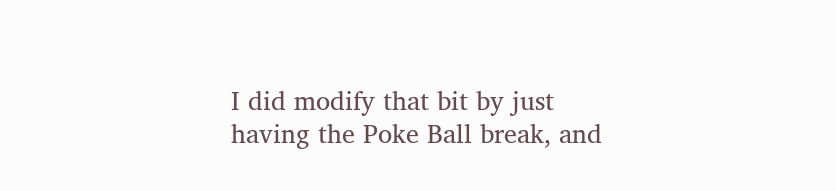I did modify that bit by just having the Poke Ball break, and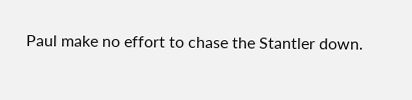Paul make no effort to chase the Stantler down.